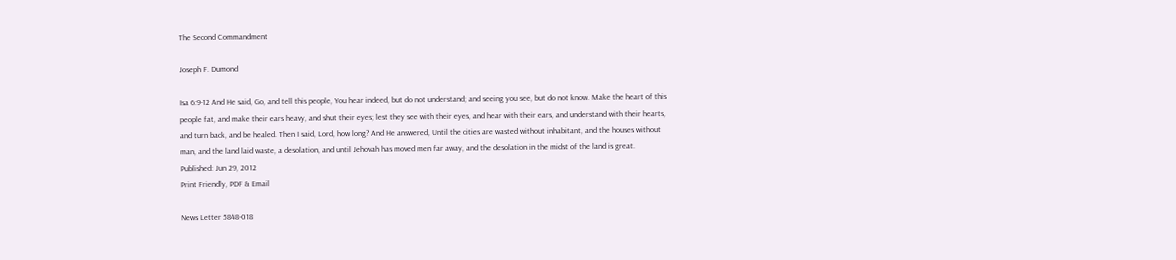The Second Commandment

Joseph F. Dumond

Isa 6:9-12 And He said, Go, and tell this people, You hear indeed, but do not understand; and seeing you see, but do not know. Make the heart of this people fat, and make their ears heavy, and shut their eyes; lest they see with their eyes, and hear with their ears, and understand with their hearts, and turn back, and be healed. Then I said, Lord, how long? And He answered, Until the cities are wasted without inhabitant, and the houses without man, and the land laid waste, a desolation, and until Jehovah has moved men far away, and the desolation in the midst of the land is great.
Published: Jun 29, 2012
Print Friendly, PDF & Email

News Letter 5848-018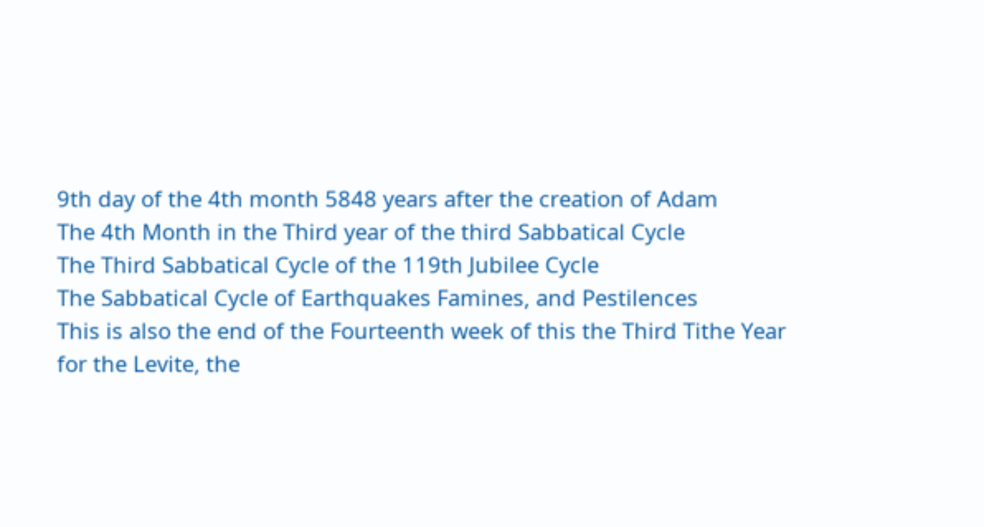9th day of the 4th month 5848 years after the creation of Adam
The 4th Month in the Third year of the third Sabbatical Cycle
The Third Sabbatical Cycle of the 119th Jubilee Cycle
The Sabbatical Cycle of Earthquakes Famines, and Pestilences
This is also the end of the Fourteenth week of this the Third Tithe Year for the Levite, the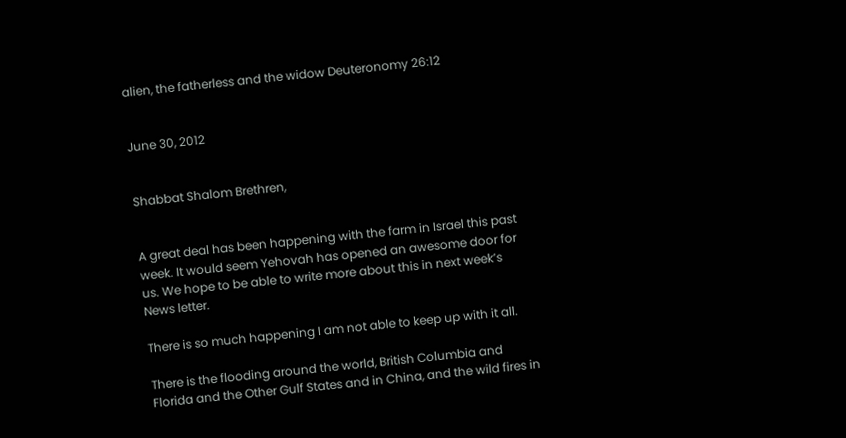alien, the fatherless and the widow Deuteronomy 26:12


June 30, 2012


Shabbat Shalom Brethren,


A great deal has been happening with the farm in Israel this past week. It would seem Yehovah has opened an awesome door for us. We hope to be able to write more about this in next week’s News letter.

There is so much happening I am not able to keep up with it all.

There is the flooding around the world, British Columbia and Florida and the Other Gulf States and in China, and the wild fires in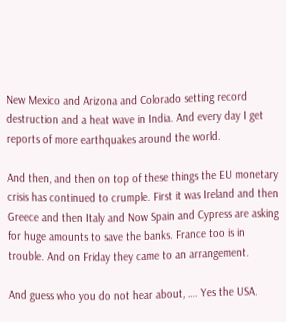New Mexico and Arizona and Colorado setting record destruction and a heat wave in India. And every day I get reports of more earthquakes around the world.

And then, and then on top of these things the EU monetary crisis has continued to crumple. First it was Ireland and then Greece and then Italy and Now Spain and Cypress are asking for huge amounts to save the banks. France too is in trouble. And on Friday they came to an arrangement.

And guess who you do not hear about, …. Yes the USA.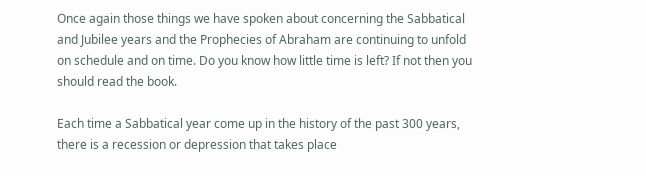Once again those things we have spoken about concerning the Sabbatical and Jubilee years and the Prophecies of Abraham are continuing to unfold on schedule and on time. Do you know how little time is left? If not then you should read the book.

Each time a Sabbatical year come up in the history of the past 300 years, there is a recession or depression that takes place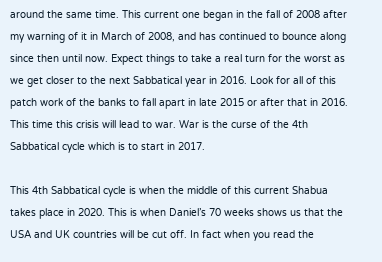around the same time. This current one began in the fall of 2008 after my warning of it in March of 2008, and has continued to bounce along since then until now. Expect things to take a real turn for the worst as we get closer to the next Sabbatical year in 2016. Look for all of this patch work of the banks to fall apart in late 2015 or after that in 2016. This time this crisis will lead to war. War is the curse of the 4th Sabbatical cycle which is to start in 2017.

This 4th Sabbatical cycle is when the middle of this current Shabua takes place in 2020. This is when Daniel’s 70 weeks shows us that the USA and UK countries will be cut off. In fact when you read the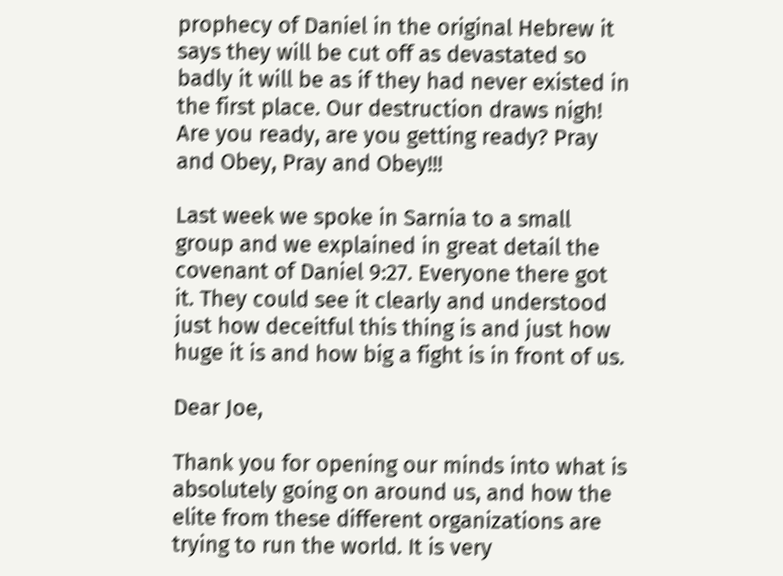prophecy of Daniel in the original Hebrew it says they will be cut off as devastated so badly it will be as if they had never existed in the first place. Our destruction draws nigh! Are you ready, are you getting ready? Pray and Obey, Pray and Obey!!!

Last week we spoke in Sarnia to a small group and we explained in great detail the covenant of Daniel 9:27. Everyone there got it. They could see it clearly and understood just how deceitful this thing is and just how huge it is and how big a fight is in front of us.

Dear Joe,

Thank you for opening our minds into what is absolutely going on around us, and how the elite from these different organizations are trying to run the world. It is very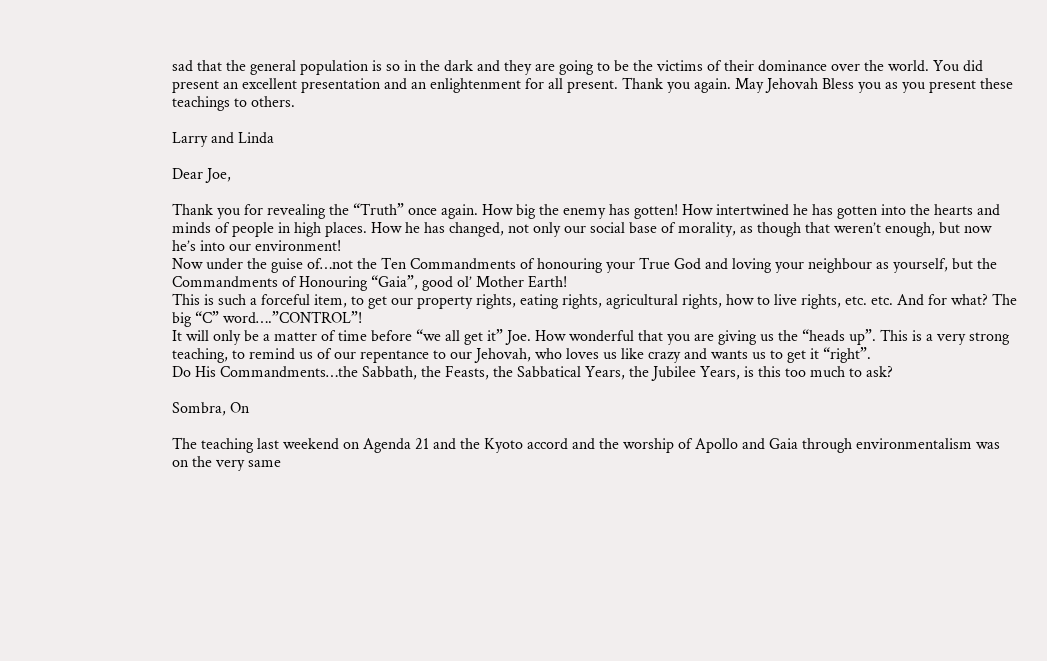sad that the general population is so in the dark and they are going to be the victims of their dominance over the world. You did present an excellent presentation and an enlightenment for all present. Thank you again. May Jehovah Bless you as you present these teachings to others.

Larry and Linda

Dear Joe,

Thank you for revealing the “Truth” once again. How big the enemy has gotten! How intertwined he has gotten into the hearts and minds of people in high places. How he has changed, not only our social base of morality, as though that weren’t enough, but now he’s into our environment!
Now under the guise of…not the Ten Commandments of honouring your True God and loving your neighbour as yourself, but the Commandments of Honouring “Gaia”, good ol’ Mother Earth!
This is such a forceful item, to get our property rights, eating rights, agricultural rights, how to live rights, etc. etc. And for what? The big “C” word….”CONTROL”!
It will only be a matter of time before “we all get it” Joe. How wonderful that you are giving us the “heads up”. This is a very strong teaching, to remind us of our repentance to our Jehovah, who loves us like crazy and wants us to get it “right”.
Do His Commandments…the Sabbath, the Feasts, the Sabbatical Years, the Jubilee Years, is this too much to ask?

Sombra, On

The teaching last weekend on Agenda 21 and the Kyoto accord and the worship of Apollo and Gaia through environmentalism was on the very same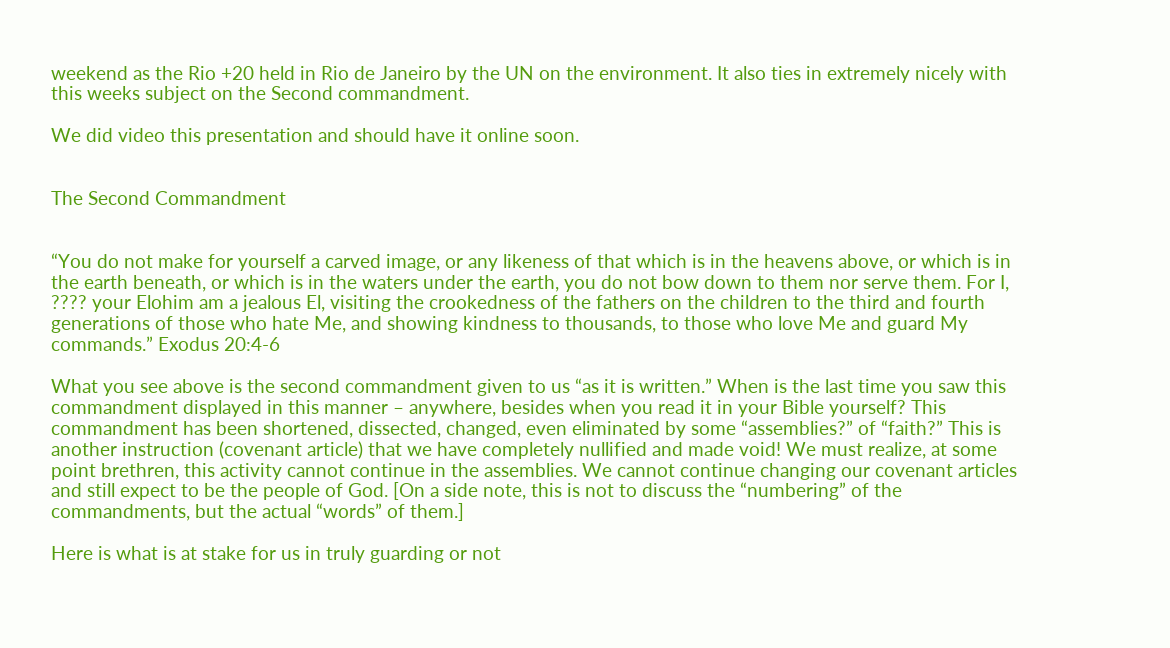weekend as the Rio +20 held in Rio de Janeiro by the UN on the environment. It also ties in extremely nicely with this weeks subject on the Second commandment.

We did video this presentation and should have it online soon.


The Second Commandment


“You do not make for yourself a carved image, or any likeness of that which is in the heavens above, or which is in the earth beneath, or which is in the waters under the earth, you do not bow down to them nor serve them. For I, ???? your Elohim am a jealous El, visiting the crookedness of the fathers on the children to the third and fourth generations of those who hate Me, and showing kindness to thousands, to those who love Me and guard My commands.” Exodus 20:4-6

What you see above is the second commandment given to us “as it is written.” When is the last time you saw this commandment displayed in this manner – anywhere, besides when you read it in your Bible yourself? This commandment has been shortened, dissected, changed, even eliminated by some “assemblies?” of “faith?” This is another instruction (covenant article) that we have completely nullified and made void! We must realize, at some point brethren, this activity cannot continue in the assemblies. We cannot continue changing our covenant articles and still expect to be the people of God. [On a side note, this is not to discuss the “numbering” of the commandments, but the actual “words” of them.]

Here is what is at stake for us in truly guarding or not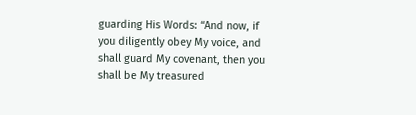guarding His Words: “And now, if you diligently obey My voice, and shall guard My covenant, then you shall be My treasured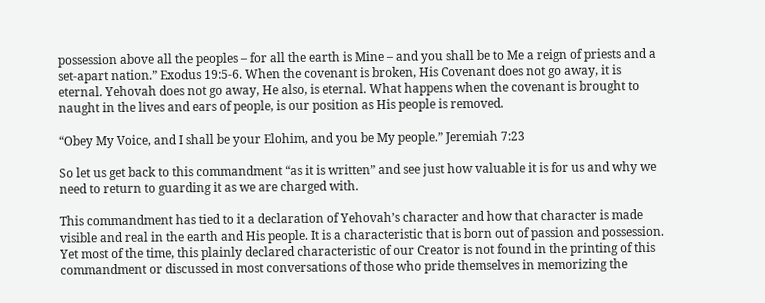possession above all the peoples – for all the earth is Mine – and you shall be to Me a reign of priests and a set-apart nation.” Exodus 19:5-6. When the covenant is broken, His Covenant does not go away, it is eternal. Yehovah does not go away, He also, is eternal. What happens when the covenant is brought to naught in the lives and ears of people, is our position as His people is removed.

“Obey My Voice, and I shall be your Elohim, and you be My people.” Jeremiah 7:23

So let us get back to this commandment “as it is written” and see just how valuable it is for us and why we need to return to guarding it as we are charged with.

This commandment has tied to it a declaration of Yehovah’s character and how that character is made visible and real in the earth and His people. It is a characteristic that is born out of passion and possession. Yet most of the time, this plainly declared characteristic of our Creator is not found in the printing of this commandment or discussed in most conversations of those who pride themselves in memorizing the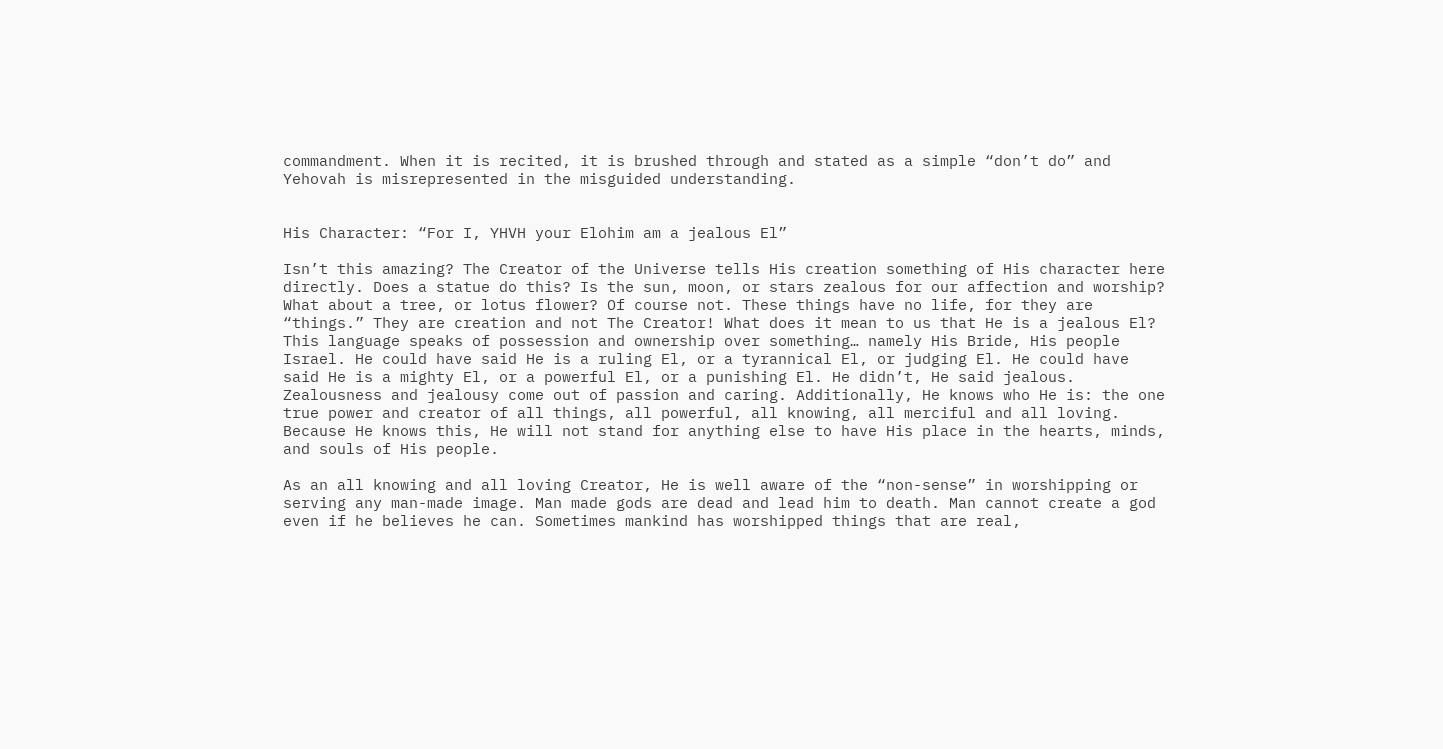commandment. When it is recited, it is brushed through and stated as a simple “don’t do” and Yehovah is misrepresented in the misguided understanding.


His Character: “For I, YHVH your Elohim am a jealous El”

Isn’t this amazing? The Creator of the Universe tells His creation something of His character here directly. Does a statue do this? Is the sun, moon, or stars zealous for our affection and worship? What about a tree, or lotus flower? Of course not. These things have no life, for they are “things.” They are creation and not The Creator! What does it mean to us that He is a jealous El? This language speaks of possession and ownership over something… namely His Bride, His people Israel. He could have said He is a ruling El, or a tyrannical El, or judging El. He could have said He is a mighty El, or a powerful El, or a punishing El. He didn’t, He said jealous. Zealousness and jealousy come out of passion and caring. Additionally, He knows who He is: the one true power and creator of all things, all powerful, all knowing, all merciful and all loving. Because He knows this, He will not stand for anything else to have His place in the hearts, minds, and souls of His people.

As an all knowing and all loving Creator, He is well aware of the “non-sense” in worshipping or serving any man-made image. Man made gods are dead and lead him to death. Man cannot create a god even if he believes he can. Sometimes mankind has worshipped things that are real,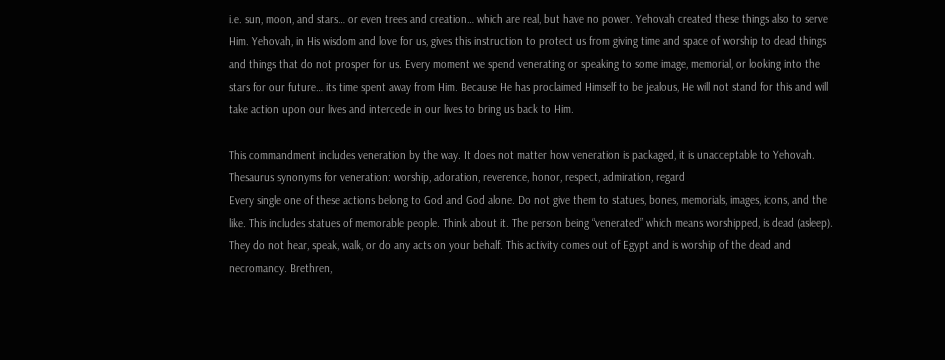i.e. sun, moon, and stars… or even trees and creation… which are real, but have no power. Yehovah created these things also to serve Him. Yehovah, in His wisdom and love for us, gives this instruction to protect us from giving time and space of worship to dead things and things that do not prosper for us. Every moment we spend venerating or speaking to some image, memorial, or looking into the stars for our future… its time spent away from Him. Because He has proclaimed Himself to be jealous, He will not stand for this and will take action upon our lives and intercede in our lives to bring us back to Him.

This commandment includes veneration by the way. It does not matter how veneration is packaged, it is unacceptable to Yehovah. Thesaurus synonyms for veneration: worship, adoration, reverence, honor, respect, admiration, regard
Every single one of these actions belong to God and God alone. Do not give them to statues, bones, memorials, images, icons, and the like. This includes statues of memorable people. Think about it. The person being “venerated” which means worshipped, is dead (asleep). They do not hear, speak, walk, or do any acts on your behalf. This activity comes out of Egypt and is worship of the dead and necromancy. Brethren,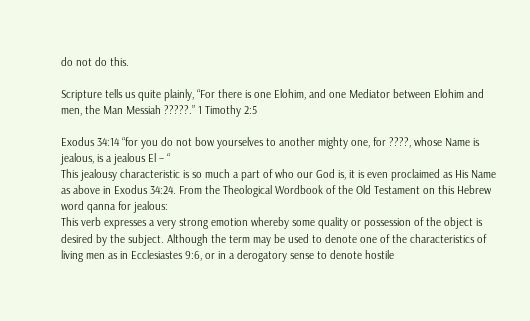do not do this.

Scripture tells us quite plainly, “For there is one Elohim, and one Mediator between Elohim and men, the Man Messiah ?????.” 1 Timothy 2:5

Exodus 34:14 “for you do not bow yourselves to another mighty one, for ????, whose Name is jealous, is a jealous El – “
This jealousy characteristic is so much a part of who our God is, it is even proclaimed as His Name as above in Exodus 34:24. From the Theological Wordbook of the Old Testament on this Hebrew word qanna for jealous:
This verb expresses a very strong emotion whereby some quality or possession of the object is desired by the subject. Although the term may be used to denote one of the characteristics of living men as in Ecclesiastes 9:6, or in a derogatory sense to denote hostile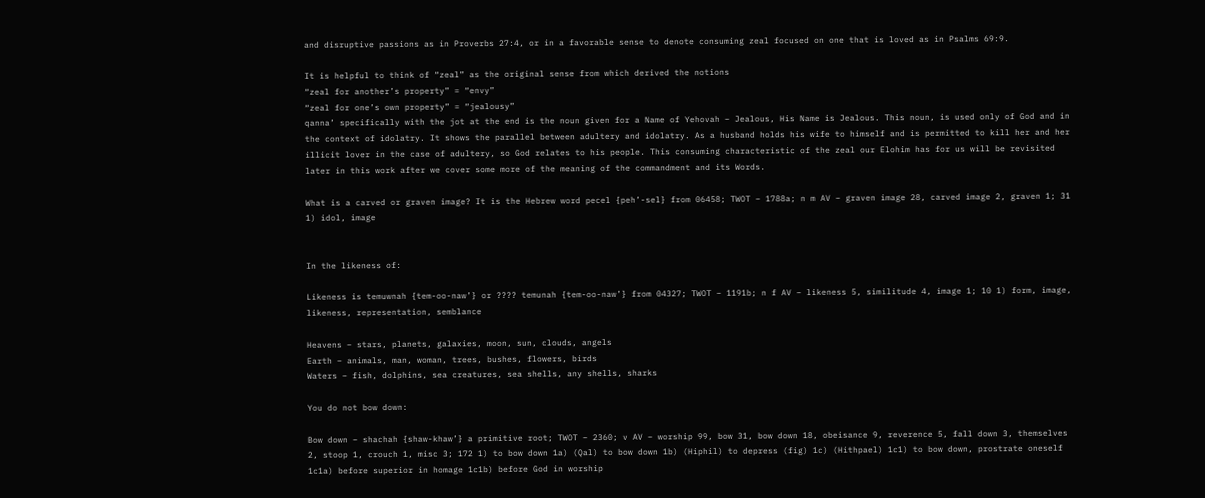and disruptive passions as in Proverbs 27:4, or in a favorable sense to denote consuming zeal focused on one that is loved as in Psalms 69:9.

It is helpful to think of “zeal” as the original sense from which derived the notions
“zeal for another’s property” = “envy”
“zeal for one’s own property” = “jealousy”
qanna’ specifically with the jot at the end is the noun given for a Name of Yehovah – Jealous, His Name is Jealous. This noun, is used only of God and in the context of idolatry. It shows the parallel between adultery and idolatry. As a husband holds his wife to himself and is permitted to kill her and her illicit lover in the case of adultery, so God relates to his people. This consuming characteristic of the zeal our Elohim has for us will be revisited later in this work after we cover some more of the meaning of the commandment and its Words.

What is a carved or graven image? It is the Hebrew word pecel {peh’-sel} from 06458; TWOT – 1788a; n m AV – graven image 28, carved image 2, graven 1; 31 1) idol, image


In the likeness of:

Likeness is temuwnah {tem-oo-naw’} or ???? temunah {tem-oo-naw’} from 04327; TWOT – 1191b; n f AV – likeness 5, similitude 4, image 1; 10 1) form, image, likeness, representation, semblance

Heavens – stars, planets, galaxies, moon, sun, clouds, angels
Earth – animals, man, woman, trees, bushes, flowers, birds
Waters – fish, dolphins, sea creatures, sea shells, any shells, sharks

You do not bow down:

Bow down – shachah {shaw-khaw’} a primitive root; TWOT – 2360; v AV – worship 99, bow 31, bow down 18, obeisance 9, reverence 5, fall down 3, themselves 2, stoop 1, crouch 1, misc 3; 172 1) to bow down 1a) (Qal) to bow down 1b) (Hiphil) to depress (fig) 1c) (Hithpael) 1c1) to bow down, prostrate oneself 1c1a) before superior in homage 1c1b) before God in worship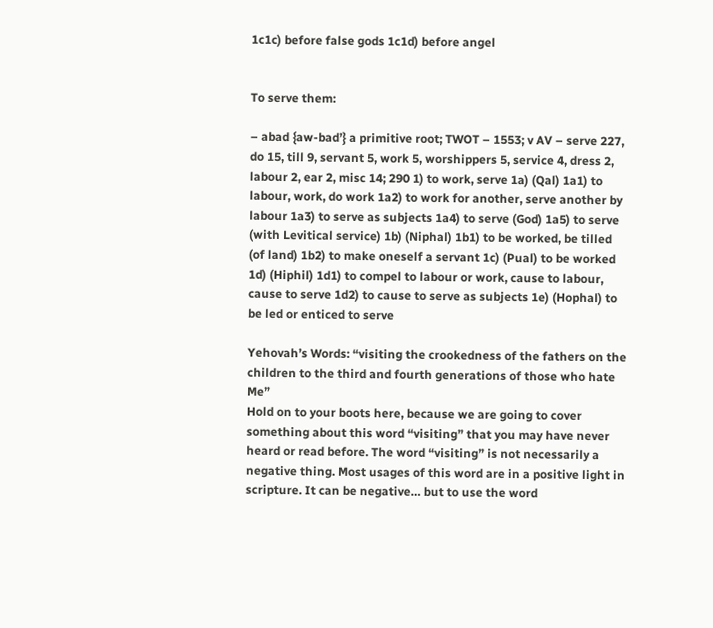1c1c) before false gods 1c1d) before angel


To serve them:

– abad {aw-bad’} a primitive root; TWOT – 1553; v AV – serve 227, do 15, till 9, servant 5, work 5, worshippers 5, service 4, dress 2, labour 2, ear 2, misc 14; 290 1) to work, serve 1a) (Qal) 1a1) to labour, work, do work 1a2) to work for another, serve another by labour 1a3) to serve as subjects 1a4) to serve (God) 1a5) to serve (with Levitical service) 1b) (Niphal) 1b1) to be worked, be tilled (of land) 1b2) to make oneself a servant 1c) (Pual) to be worked 1d) (Hiphil) 1d1) to compel to labour or work, cause to labour, cause to serve 1d2) to cause to serve as subjects 1e) (Hophal) to be led or enticed to serve

Yehovah’s Words: “visiting the crookedness of the fathers on the children to the third and fourth generations of those who hate Me”
Hold on to your boots here, because we are going to cover something about this word “visiting” that you may have never heard or read before. The word “visiting” is not necessarily a negative thing. Most usages of this word are in a positive light in scripture. It can be negative… but to use the word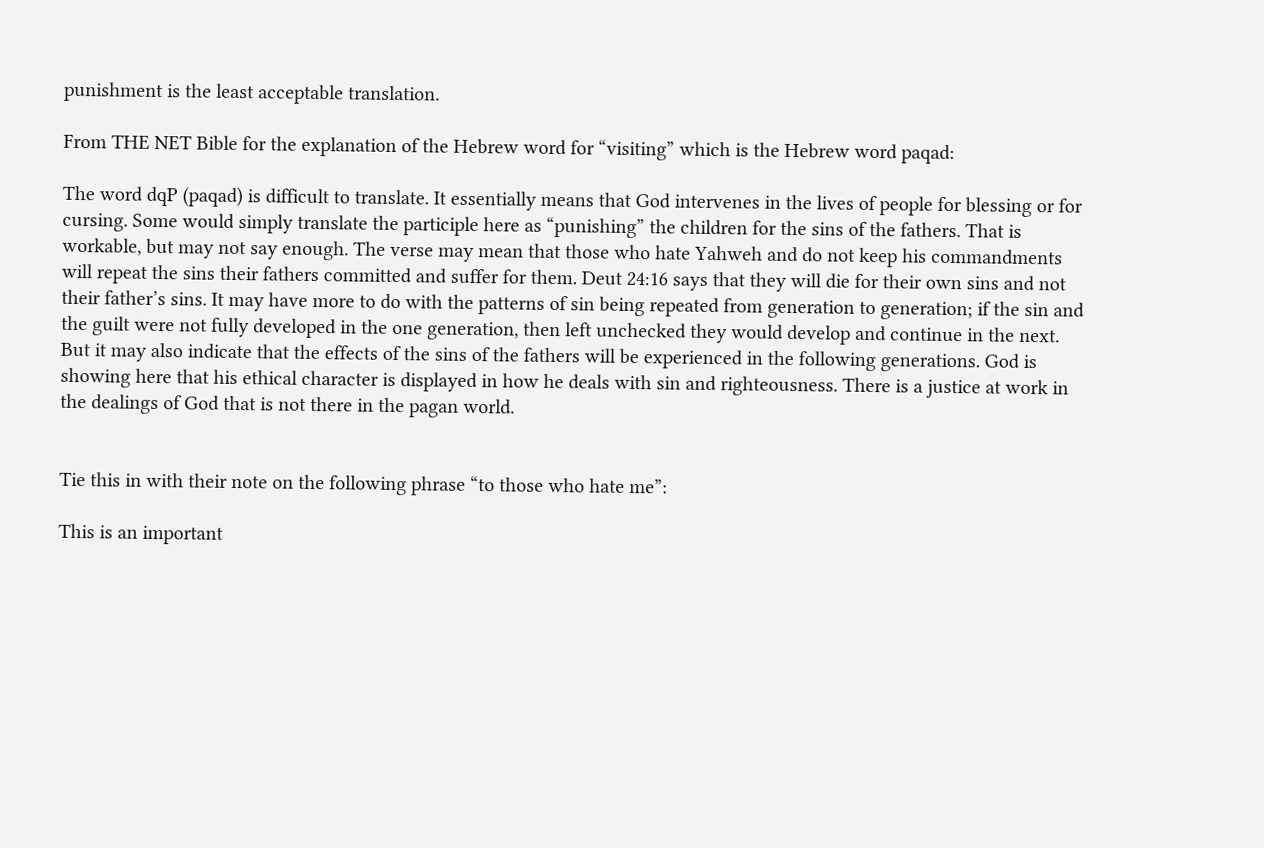punishment is the least acceptable translation.

From THE NET Bible for the explanation of the Hebrew word for “visiting” which is the Hebrew word paqad:

The word dqP (paqad) is difficult to translate. It essentially means that God intervenes in the lives of people for blessing or for cursing. Some would simply translate the participle here as “punishing” the children for the sins of the fathers. That is workable, but may not say enough. The verse may mean that those who hate Yahweh and do not keep his commandments will repeat the sins their fathers committed and suffer for them. Deut 24:16 says that they will die for their own sins and not their father’s sins. It may have more to do with the patterns of sin being repeated from generation to generation; if the sin and the guilt were not fully developed in the one generation, then left unchecked they would develop and continue in the next. But it may also indicate that the effects of the sins of the fathers will be experienced in the following generations. God is showing here that his ethical character is displayed in how he deals with sin and righteousness. There is a justice at work in the dealings of God that is not there in the pagan world.


Tie this in with their note on the following phrase “to those who hate me”:

This is an important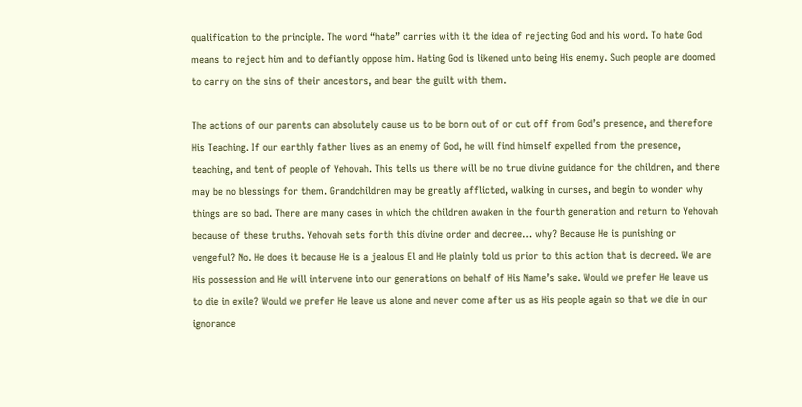qualification to the principle. The word “hate” carries with it the idea of rejecting God and his word. To hate God means to reject him and to defiantly oppose him. Hating God is likened unto being His enemy. Such people are doomed to carry on the sins of their ancestors, and bear the guilt with them.

The actions of our parents can absolutely cause us to be born out of or cut off from God’s presence, and therefore His Teaching. If our earthly father lives as an enemy of God, he will find himself expelled from the presence, teaching, and tent of people of Yehovah. This tells us there will be no true divine guidance for the children, and there may be no blessings for them. Grandchildren may be greatly afflicted, walking in curses, and begin to wonder why things are so bad. There are many cases in which the children awaken in the fourth generation and return to Yehovah because of these truths. Yehovah sets forth this divine order and decree… why? Because He is punishing or vengeful? No. He does it because He is a jealous El and He plainly told us prior to this action that is decreed. We are His possession and He will intervene into our generations on behalf of His Name’s sake. Would we prefer He leave us to die in exile? Would we prefer He leave us alone and never come after us as His people again so that we die in our ignorance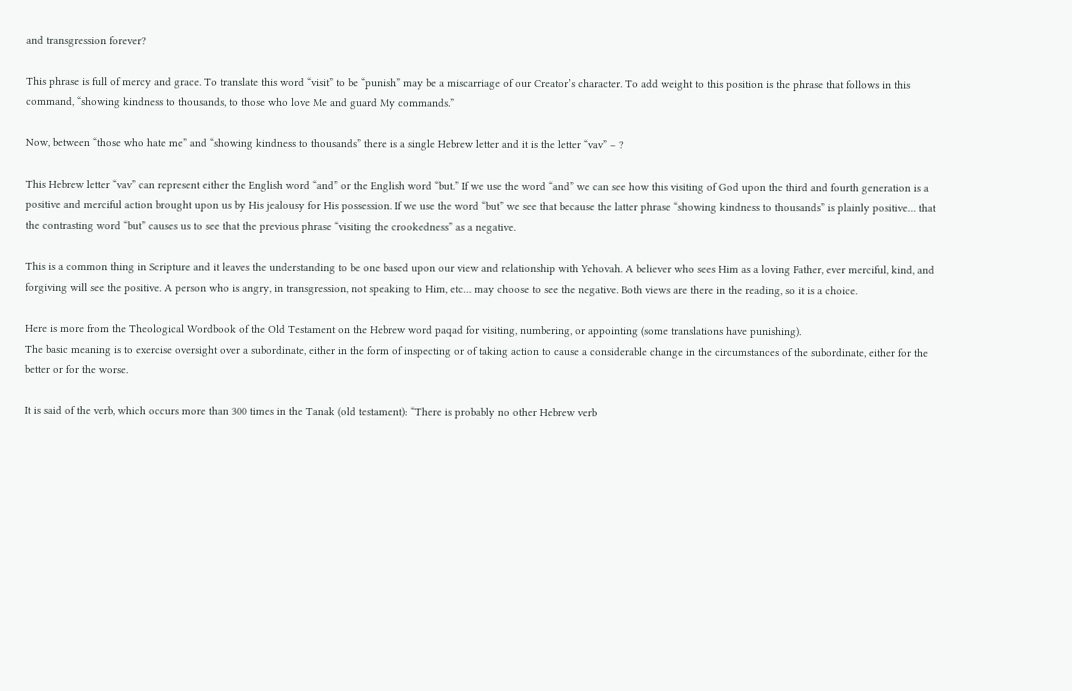and transgression forever?

This phrase is full of mercy and grace. To translate this word “visit” to be “punish” may be a miscarriage of our Creator’s character. To add weight to this position is the phrase that follows in this command, “showing kindness to thousands, to those who love Me and guard My commands.”

Now, between “those who hate me” and “showing kindness to thousands” there is a single Hebrew letter and it is the letter “vav” – ?

This Hebrew letter “vav” can represent either the English word “and” or the English word “but.” If we use the word “and” we can see how this visiting of God upon the third and fourth generation is a positive and merciful action brought upon us by His jealousy for His possession. If we use the word “but” we see that because the latter phrase “showing kindness to thousands” is plainly positive… that the contrasting word “but” causes us to see that the previous phrase “visiting the crookedness” as a negative.

This is a common thing in Scripture and it leaves the understanding to be one based upon our view and relationship with Yehovah. A believer who sees Him as a loving Father, ever merciful, kind, and forgiving will see the positive. A person who is angry, in transgression, not speaking to Him, etc… may choose to see the negative. Both views are there in the reading, so it is a choice.

Here is more from the Theological Wordbook of the Old Testament on the Hebrew word paqad for visiting, numbering, or appointing (some translations have punishing).
The basic meaning is to exercise oversight over a subordinate, either in the form of inspecting or of taking action to cause a considerable change in the circumstances of the subordinate, either for the better or for the worse.

It is said of the verb, which occurs more than 300 times in the Tanak (old testament): “There is probably no other Hebrew verb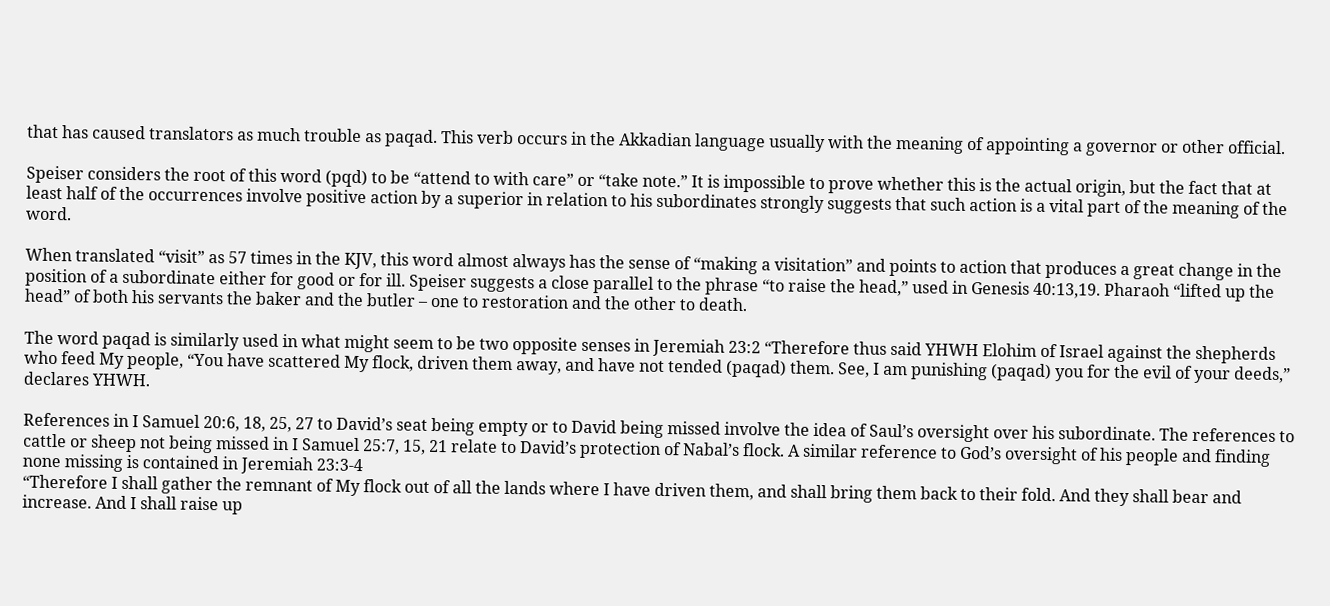that has caused translators as much trouble as paqad. This verb occurs in the Akkadian language usually with the meaning of appointing a governor or other official.

Speiser considers the root of this word (pqd) to be “attend to with care” or “take note.” It is impossible to prove whether this is the actual origin, but the fact that at least half of the occurrences involve positive action by a superior in relation to his subordinates strongly suggests that such action is a vital part of the meaning of the word.

When translated “visit” as 57 times in the KJV, this word almost always has the sense of “making a visitation” and points to action that produces a great change in the position of a subordinate either for good or for ill. Speiser suggests a close parallel to the phrase “to raise the head,” used in Genesis 40:13,19. Pharaoh “lifted up the head” of both his servants the baker and the butler – one to restoration and the other to death.

The word paqad is similarly used in what might seem to be two opposite senses in Jeremiah 23:2 “Therefore thus said YHWH Elohim of Israel against the shepherds who feed My people, “You have scattered My flock, driven them away, and have not tended (paqad) them. See, I am punishing (paqad) you for the evil of your deeds,” declares YHWH.

References in I Samuel 20:6, 18, 25, 27 to David’s seat being empty or to David being missed involve the idea of Saul’s oversight over his subordinate. The references to cattle or sheep not being missed in I Samuel 25:7, 15, 21 relate to David’s protection of Nabal’s flock. A similar reference to God’s oversight of his people and finding none missing is contained in Jeremiah 23:3-4
“Therefore I shall gather the remnant of My flock out of all the lands where I have driven them, and shall bring them back to their fold. And they shall bear and increase. And I shall raise up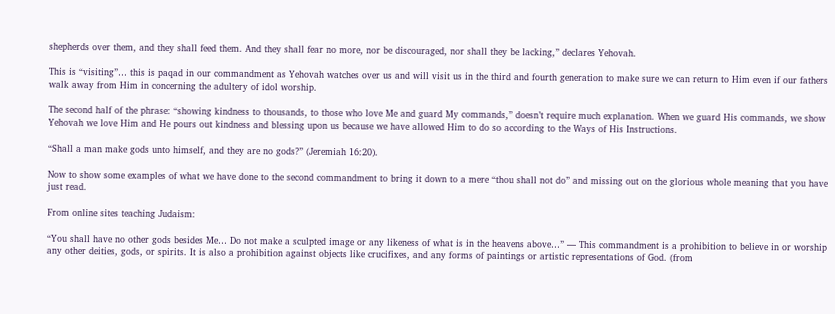shepherds over them, and they shall feed them. And they shall fear no more, nor be discouraged, nor shall they be lacking,” declares Yehovah.

This is “visiting”… this is paqad in our commandment as Yehovah watches over us and will visit us in the third and fourth generation to make sure we can return to Him even if our fathers walk away from Him in concerning the adultery of idol worship.

The second half of the phrase: “showing kindness to thousands, to those who love Me and guard My commands,” doesn’t require much explanation. When we guard His commands, we show Yehovah we love Him and He pours out kindness and blessing upon us because we have allowed Him to do so according to the Ways of His Instructions.

“Shall a man make gods unto himself, and they are no gods?” (Jeremiah 16:20).

Now to show some examples of what we have done to the second commandment to bring it down to a mere “thou shall not do” and missing out on the glorious whole meaning that you have just read.

From online sites teaching Judaism:

“You shall have no other gods besides Me… Do not make a sculpted image or any likeness of what is in the heavens above…” — This commandment is a prohibition to believe in or worship any other deities, gods, or spirits. It is also a prohibition against objects like crucifixes, and any forms of paintings or artistic representations of God. (from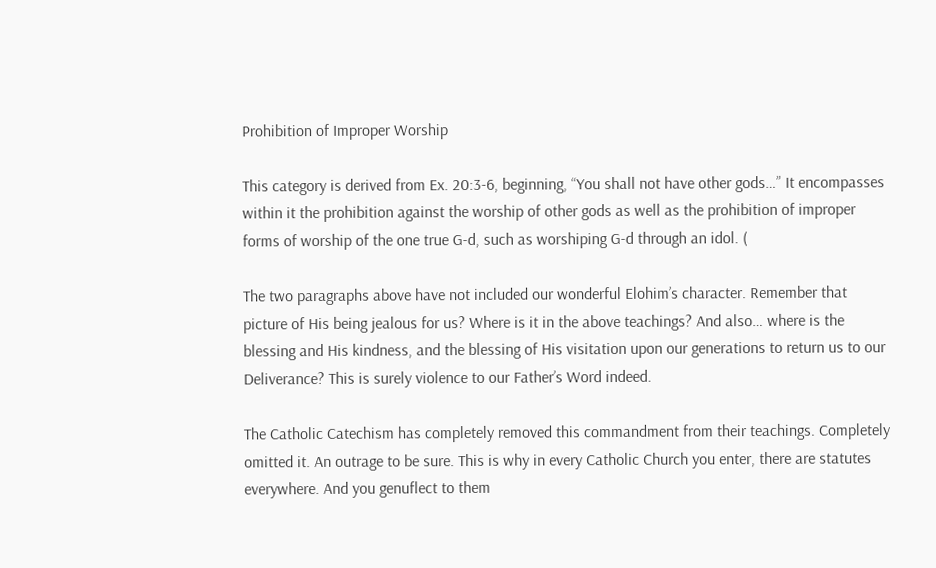Prohibition of Improper Worship

This category is derived from Ex. 20:3-6, beginning, “You shall not have other gods…” It encompasses within it the prohibition against the worship of other gods as well as the prohibition of improper forms of worship of the one true G-d, such as worshiping G-d through an idol. (

The two paragraphs above have not included our wonderful Elohim’s character. Remember that picture of His being jealous for us? Where is it in the above teachings? And also… where is the blessing and His kindness, and the blessing of His visitation upon our generations to return us to our Deliverance? This is surely violence to our Father’s Word indeed.

The Catholic Catechism has completely removed this commandment from their teachings. Completely omitted it. An outrage to be sure. This is why in every Catholic Church you enter, there are statutes everywhere. And you genuflect to them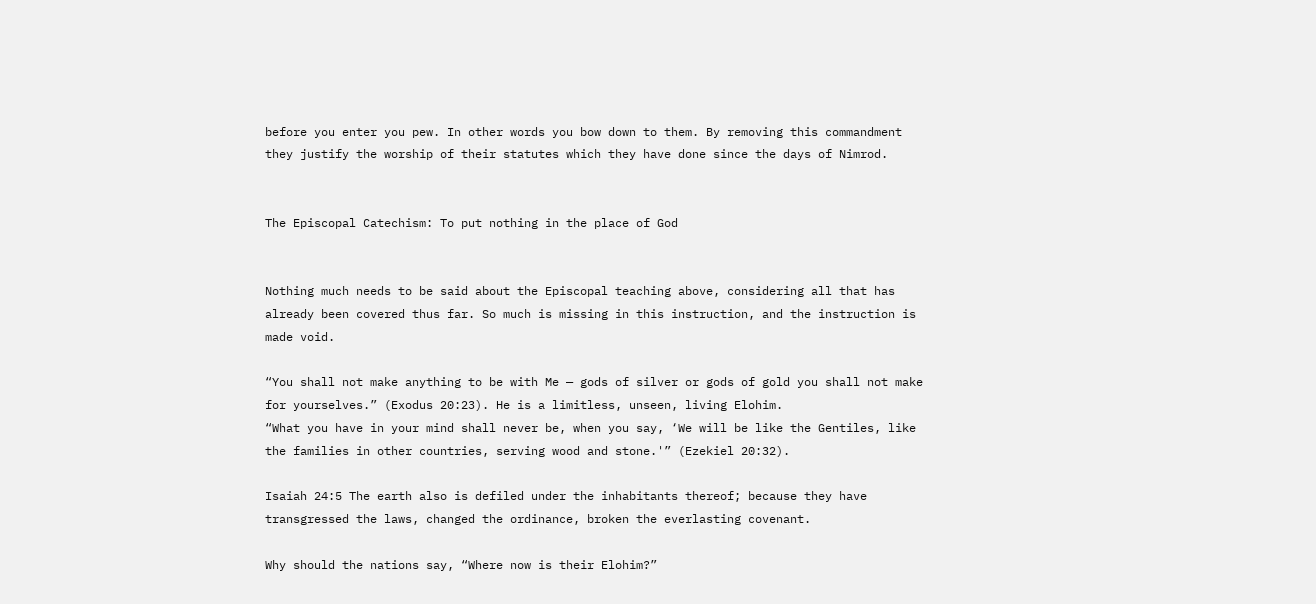before you enter you pew. In other words you bow down to them. By removing this commandment they justify the worship of their statutes which they have done since the days of Nimrod.


The Episcopal Catechism: To put nothing in the place of God


Nothing much needs to be said about the Episcopal teaching above, considering all that has already been covered thus far. So much is missing in this instruction, and the instruction is made void.

“You shall not make anything to be with Me — gods of silver or gods of gold you shall not make for yourselves.” (Exodus 20:23). He is a limitless, unseen, living Elohim.
“What you have in your mind shall never be, when you say, ‘We will be like the Gentiles, like the families in other countries, serving wood and stone.'” (Ezekiel 20:32).

Isaiah 24:5 The earth also is defiled under the inhabitants thereof; because they have transgressed the laws, changed the ordinance, broken the everlasting covenant.

Why should the nations say, “Where now is their Elohim?”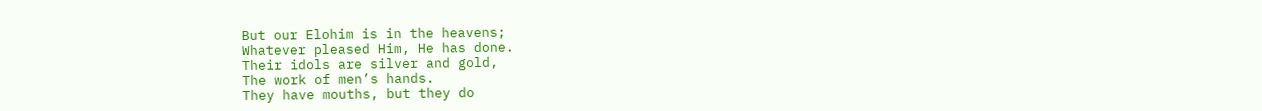But our Elohim is in the heavens;
Whatever pleased Him, He has done.
Their idols are silver and gold,
The work of men’s hands.
They have mouths, but they do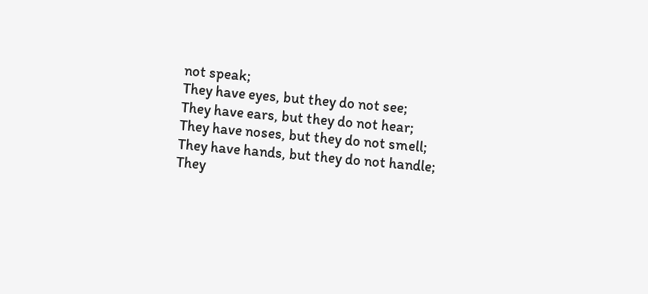not speak;
They have eyes, but they do not see;
They have ears, but they do not hear;
They have noses, but they do not smell;
They have hands, but they do not handle;
They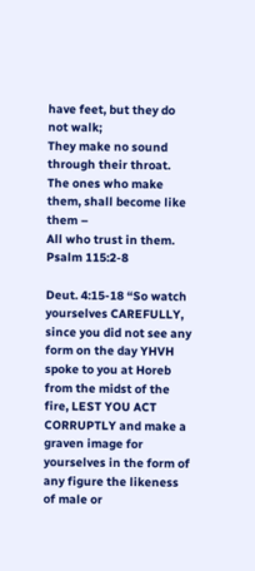have feet, but they do not walk;
They make no sound through their throat.
The ones who make them, shall become like them –
All who trust in them.
Psalm 115:2-8

Deut. 4:15-18 “So watch yourselves CAREFULLY, since you did not see any form on the day YHVH spoke to you at Horeb from the midst of the fire, LEST YOU ACT CORRUPTLY and make a graven image for yourselves in the form of any figure the likeness of male or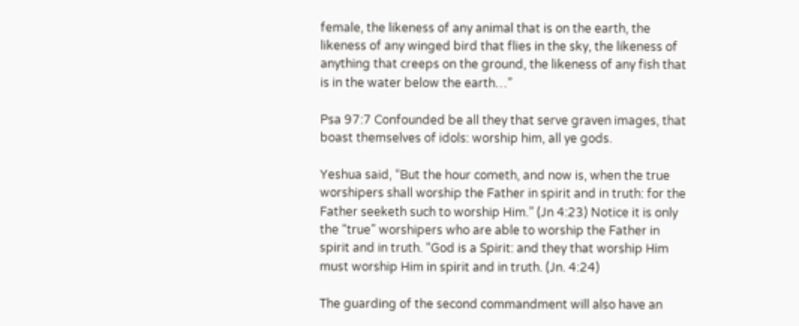female, the likeness of any animal that is on the earth, the likeness of any winged bird that flies in the sky, the likeness of anything that creeps on the ground, the likeness of any fish that is in the water below the earth…”

Psa 97:7 Confounded be all they that serve graven images, that boast themselves of idols: worship him, all ye gods.

Yeshua said, “But the hour cometh, and now is, when the true worshipers shall worship the Father in spirit and in truth: for the Father seeketh such to worship Him.” (Jn 4:23) Notice it is only the “true” worshipers who are able to worship the Father in spirit and in truth. “God is a Spirit: and they that worship Him must worship Him in spirit and in truth. (Jn. 4:24)

The guarding of the second commandment will also have an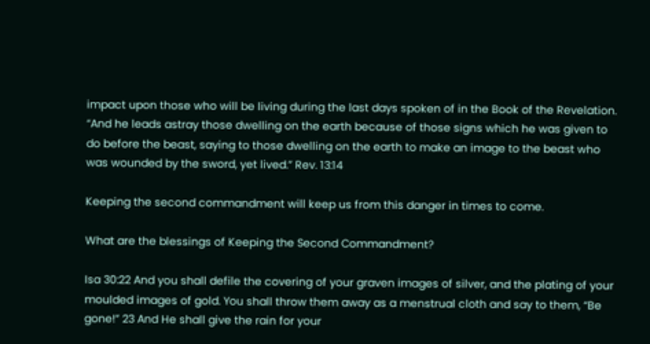impact upon those who will be living during the last days spoken of in the Book of the Revelation. “And he leads astray those dwelling on the earth because of those signs which he was given to do before the beast, saying to those dwelling on the earth to make an image to the beast who was wounded by the sword, yet lived.” Rev. 13:14

Keeping the second commandment will keep us from this danger in times to come.

What are the blessings of Keeping the Second Commandment?

Isa 30:22 And you shall defile the covering of your graven images of silver, and the plating of your moulded images of gold. You shall throw them away as a menstrual cloth and say to them, “Be gone!” 23 And He shall give the rain for your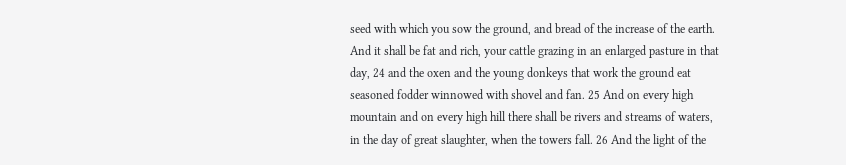seed with which you sow the ground, and bread of the increase of the earth. And it shall be fat and rich, your cattle grazing in an enlarged pasture in that day, 24 and the oxen and the young donkeys that work the ground eat seasoned fodder winnowed with shovel and fan. 25 And on every high mountain and on every high hill there shall be rivers and streams of waters, in the day of great slaughter, when the towers fall. 26 And the light of the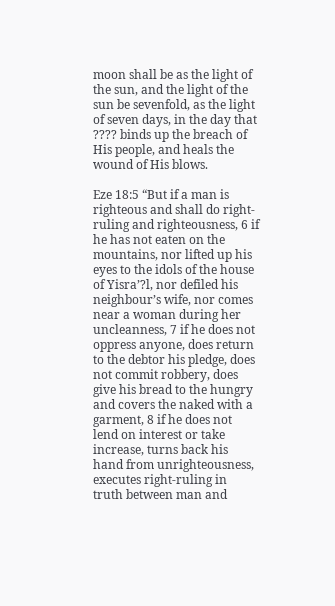moon shall be as the light of the sun, and the light of the sun be sevenfold, as the light of seven days, in the day that ???? binds up the breach of His people, and heals the wound of His blows.

Eze 18:5 “But if a man is righteous and shall do right-ruling and righteousness, 6 if he has not eaten on the mountains, nor lifted up his eyes to the idols of the house of Yisra’?l, nor defiled his neighbour’s wife, nor comes near a woman during her uncleanness, 7 if he does not oppress anyone, does return to the debtor his pledge, does not commit robbery, does give his bread to the hungry and covers the naked with a garment, 8 if he does not lend on interest or take increase, turns back his hand from unrighteousness, executes right-ruling in truth between man and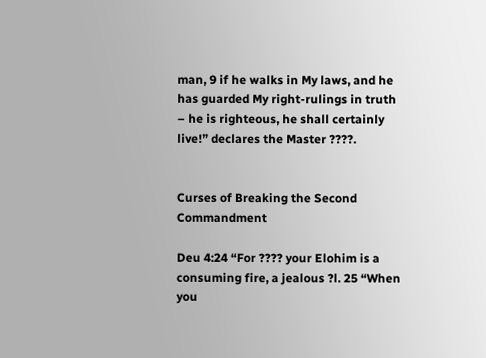man, 9 if he walks in My laws, and he has guarded My right-rulings in truth – he is righteous, he shall certainly live!” declares the Master ????.


Curses of Breaking the Second Commandment

Deu 4:24 “For ???? your Elohim is a consuming fire, a jealous ?l. 25 “When you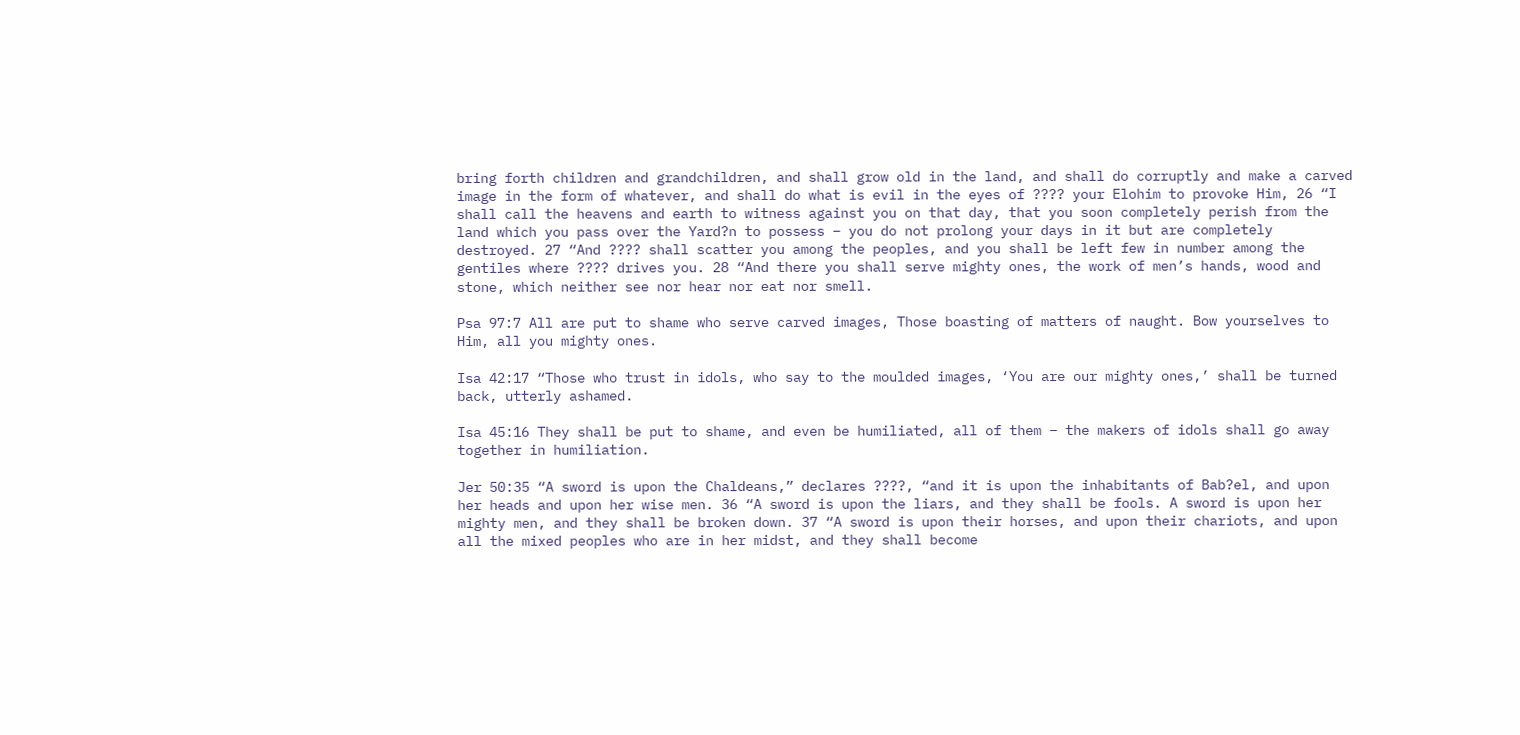bring forth children and grandchildren, and shall grow old in the land, and shall do corruptly and make a carved image in the form of whatever, and shall do what is evil in the eyes of ???? your Elohim to provoke Him, 26 “I shall call the heavens and earth to witness against you on that day, that you soon completely perish from the land which you pass over the Yard?n to possess – you do not prolong your days in it but are completely destroyed. 27 “And ???? shall scatter you among the peoples, and you shall be left few in number among the gentiles where ???? drives you. 28 “And there you shall serve mighty ones, the work of men’s hands, wood and stone, which neither see nor hear nor eat nor smell.

Psa 97:7 All are put to shame who serve carved images, Those boasting of matters of naught. Bow yourselves to Him, all you mighty ones.

Isa 42:17 “Those who trust in idols, who say to the moulded images, ‘You are our mighty ones,’ shall be turned back, utterly ashamed.

Isa 45:16 They shall be put to shame, and even be humiliated, all of them – the makers of idols shall go away together in humiliation.

Jer 50:35 “A sword is upon the Chaldeans,” declares ????, “and it is upon the inhabitants of Bab?el, and upon her heads and upon her wise men. 36 “A sword is upon the liars, and they shall be fools. A sword is upon her mighty men, and they shall be broken down. 37 “A sword is upon their horses, and upon their chariots, and upon all the mixed peoples who are in her midst, and they shall become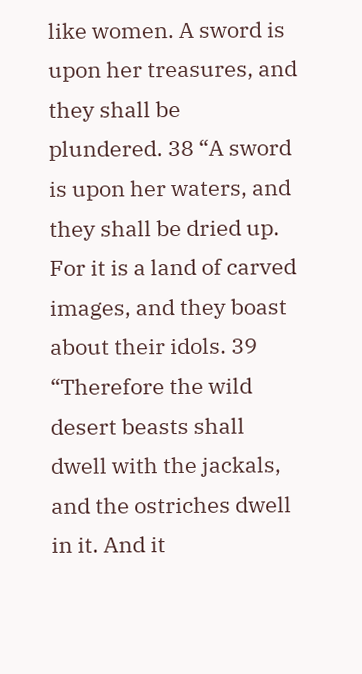like women. A sword is upon her treasures, and they shall be plundered. 38 “A sword is upon her waters, and they shall be dried up. For it is a land of carved images, and they boast about their idols. 39 “Therefore the wild desert beasts shall dwell with the jackals, and the ostriches dwell in it. And it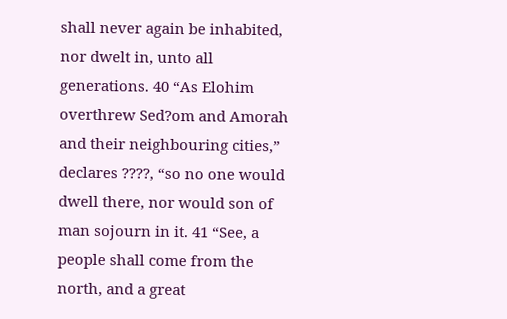shall never again be inhabited, nor dwelt in, unto all generations. 40 “As Elohim overthrew Sed?om and Amorah and their neighbouring cities,” declares ????, “so no one would dwell there, nor would son of man sojourn in it. 41 “See, a people shall come from the north, and a great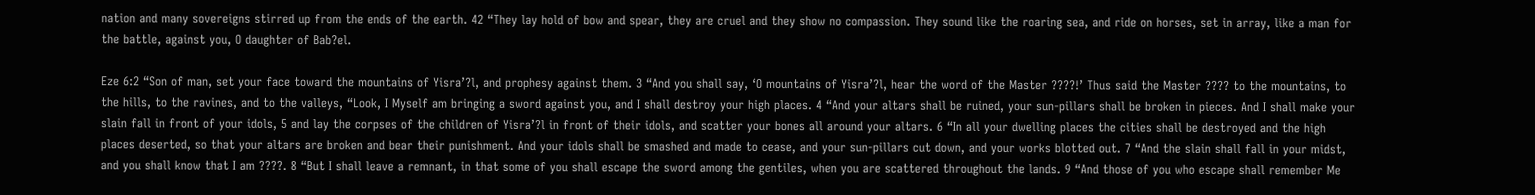nation and many sovereigns stirred up from the ends of the earth. 42 “They lay hold of bow and spear, they are cruel and they show no compassion. They sound like the roaring sea, and ride on horses, set in array, like a man for the battle, against you, O daughter of Bab?el.

Eze 6:2 “Son of man, set your face toward the mountains of Yisra’?l, and prophesy against them. 3 “And you shall say, ‘O mountains of Yisra’?l, hear the word of the Master ????!’ Thus said the Master ???? to the mountains, to the hills, to the ravines, and to the valleys, “Look, I Myself am bringing a sword against you, and I shall destroy your high places. 4 “And your altars shall be ruined, your sun-pillars shall be broken in pieces. And I shall make your slain fall in front of your idols, 5 and lay the corpses of the children of Yisra’?l in front of their idols, and scatter your bones all around your altars. 6 “In all your dwelling places the cities shall be destroyed and the high places deserted, so that your altars are broken and bear their punishment. And your idols shall be smashed and made to cease, and your sun-pillars cut down, and your works blotted out. 7 “And the slain shall fall in your midst, and you shall know that I am ????. 8 “But I shall leave a remnant, in that some of you shall escape the sword among the gentiles, when you are scattered throughout the lands. 9 “And those of you who escape shall remember Me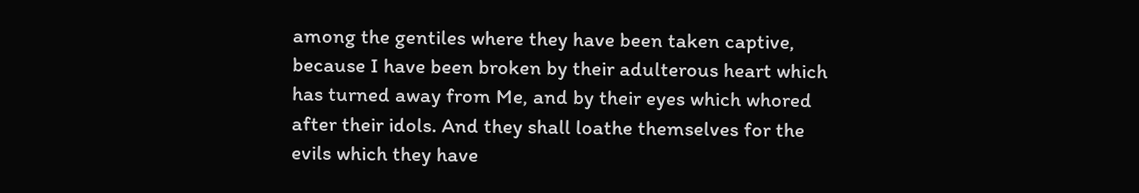among the gentiles where they have been taken captive, because I have been broken by their adulterous heart which has turned away from Me, and by their eyes which whored after their idols. And they shall loathe themselves for the evils which they have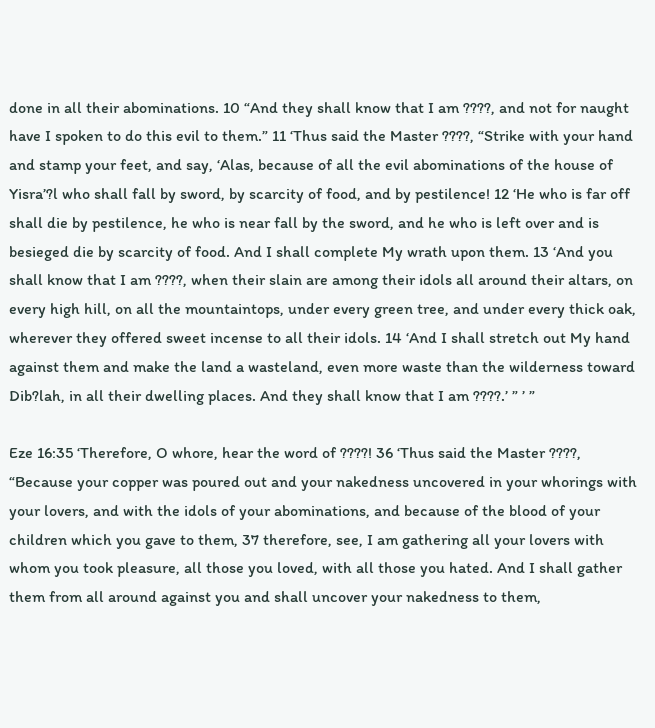done in all their abominations. 10 “And they shall know that I am ????, and not for naught have I spoken to do this evil to them.” 11 ‘Thus said the Master ????, “Strike with your hand and stamp your feet, and say, ‘Alas, because of all the evil abominations of the house of Yisra’?l who shall fall by sword, by scarcity of food, and by pestilence! 12 ‘He who is far off shall die by pestilence, he who is near fall by the sword, and he who is left over and is besieged die by scarcity of food. And I shall complete My wrath upon them. 13 ‘And you shall know that I am ????, when their slain are among their idols all around their altars, on every high hill, on all the mountaintops, under every green tree, and under every thick oak, wherever they offered sweet incense to all their idols. 14 ‘And I shall stretch out My hand against them and make the land a wasteland, even more waste than the wilderness toward Dib?lah, in all their dwelling places. And they shall know that I am ????.’ ” ’ ”

Eze 16:35 ‘Therefore, O whore, hear the word of ????! 36 ‘Thus said the Master ????, “Because your copper was poured out and your nakedness uncovered in your whorings with your lovers, and with the idols of your abominations, and because of the blood of your children which you gave to them, 37 therefore, see, I am gathering all your lovers with whom you took pleasure, all those you loved, with all those you hated. And I shall gather them from all around against you and shall uncover your nakedness to them,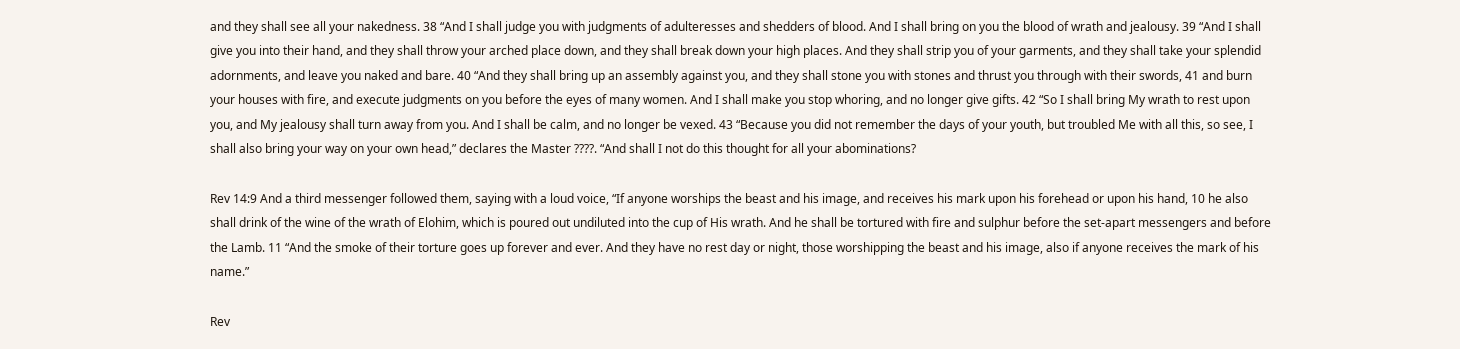and they shall see all your nakedness. 38 “And I shall judge you with judgments of adulteresses and shedders of blood. And I shall bring on you the blood of wrath and jealousy. 39 “And I shall give you into their hand, and they shall throw your arched place down, and they shall break down your high places. And they shall strip you of your garments, and they shall take your splendid adornments, and leave you naked and bare. 40 “And they shall bring up an assembly against you, and they shall stone you with stones and thrust you through with their swords, 41 and burn your houses with fire, and execute judgments on you before the eyes of many women. And I shall make you stop whoring, and no longer give gifts. 42 “So I shall bring My wrath to rest upon you, and My jealousy shall turn away from you. And I shall be calm, and no longer be vexed. 43 “Because you did not remember the days of your youth, but troubled Me with all this, so see, I shall also bring your way on your own head,” declares the Master ????. “And shall I not do this thought for all your abominations?

Rev 14:9 And a third messenger followed them, saying with a loud voice, “If anyone worships the beast and his image, and receives his mark upon his forehead or upon his hand, 10 he also shall drink of the wine of the wrath of Elohim, which is poured out undiluted into the cup of His wrath. And he shall be tortured with fire and sulphur before the set-apart messengers and before the Lamb. 11 “And the smoke of their torture goes up forever and ever. And they have no rest day or night, those worshipping the beast and his image, also if anyone receives the mark of his name.”

Rev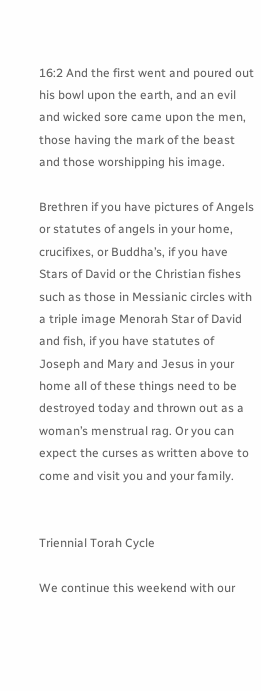16:2 And the first went and poured out his bowl upon the earth, and an evil and wicked sore came upon the men, those having the mark of the beast and those worshipping his image.

Brethren if you have pictures of Angels or statutes of angels in your home, crucifixes, or Buddha’s, if you have Stars of David or the Christian fishes such as those in Messianic circles with a triple image Menorah Star of David and fish, if you have statutes of Joseph and Mary and Jesus in your home all of these things need to be destroyed today and thrown out as a woman’s menstrual rag. Or you can expect the curses as written above to come and visit you and your family.


Triennial Torah Cycle

We continue this weekend with our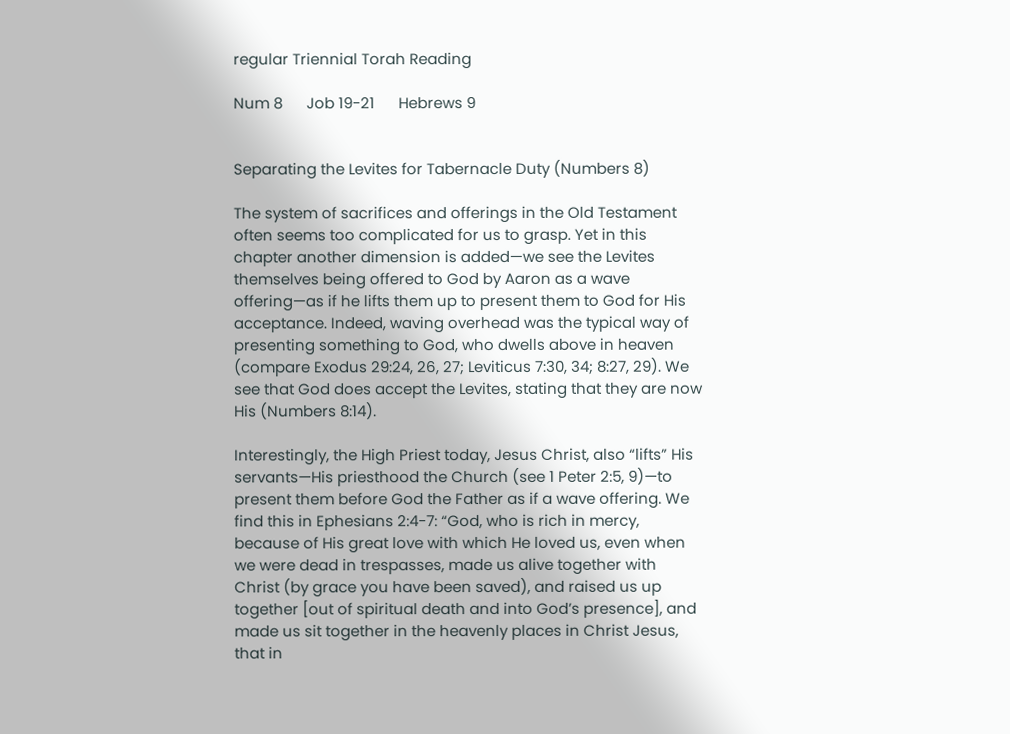regular Triennial Torah Reading

Num 8      Job 19-21      Hebrews 9


Separating the Levites for Tabernacle Duty (Numbers 8)

The system of sacrifices and offerings in the Old Testament often seems too complicated for us to grasp. Yet in this chapter another dimension is added—we see the Levites themselves being offered to God by Aaron as a wave offering—as if he lifts them up to present them to God for His acceptance. Indeed, waving overhead was the typical way of presenting something to God, who dwells above in heaven (compare Exodus 29:24, 26, 27; Leviticus 7:30, 34; 8:27, 29). We see that God does accept the Levites, stating that they are now His (Numbers 8:14).

Interestingly, the High Priest today, Jesus Christ, also “lifts” His servants—His priesthood the Church (see 1 Peter 2:5, 9)—to present them before God the Father as if a wave offering. We find this in Ephesians 2:4-7: “God, who is rich in mercy, because of His great love with which He loved us, even when we were dead in trespasses, made us alive together with Christ (by grace you have been saved), and raised us up together [out of spiritual death and into God’s presence], and made us sit together in the heavenly places in Christ Jesus, that in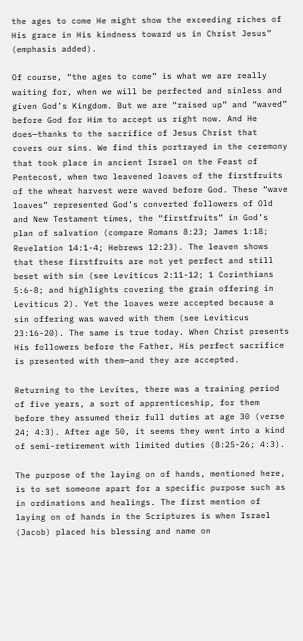the ages to come He might show the exceeding riches of His grace in His kindness toward us in Christ Jesus” (emphasis added).

Of course, “the ages to come” is what we are really waiting for, when we will be perfected and sinless and given God’s Kingdom. But we are “raised up” and “waved” before God for Him to accept us right now. And He does—thanks to the sacrifice of Jesus Christ that covers our sins. We find this portrayed in the ceremony that took place in ancient Israel on the Feast of Pentecost, when two leavened loaves of the firstfruits of the wheat harvest were waved before God. These “wave loaves” represented God’s converted followers of Old and New Testament times, the “firstfruits” in God’s plan of salvation (compare Romans 8:23; James 1:18; Revelation 14:1-4; Hebrews 12:23). The leaven shows that these firstfruits are not yet perfect and still beset with sin (see Leviticus 2:11-12; 1 Corinthians 5:6-8; and highlights covering the grain offering in Leviticus 2). Yet the loaves were accepted because a sin offering was waved with them (see Leviticus 23:16-20). The same is true today. When Christ presents His followers before the Father, His perfect sacrifice is presented with them—and they are accepted.

Returning to the Levites, there was a training period of five years, a sort of apprenticeship, for them before they assumed their full duties at age 30 (verse 24; 4:3). After age 50, it seems they went into a kind of semi-retirement with limited duties (8:25-26; 4:3).

The purpose of the laying on of hands, mentioned here, is to set someone apart for a specific purpose such as in ordinations and healings. The first mention of laying on of hands in the Scriptures is when Israel (Jacob) placed his blessing and name on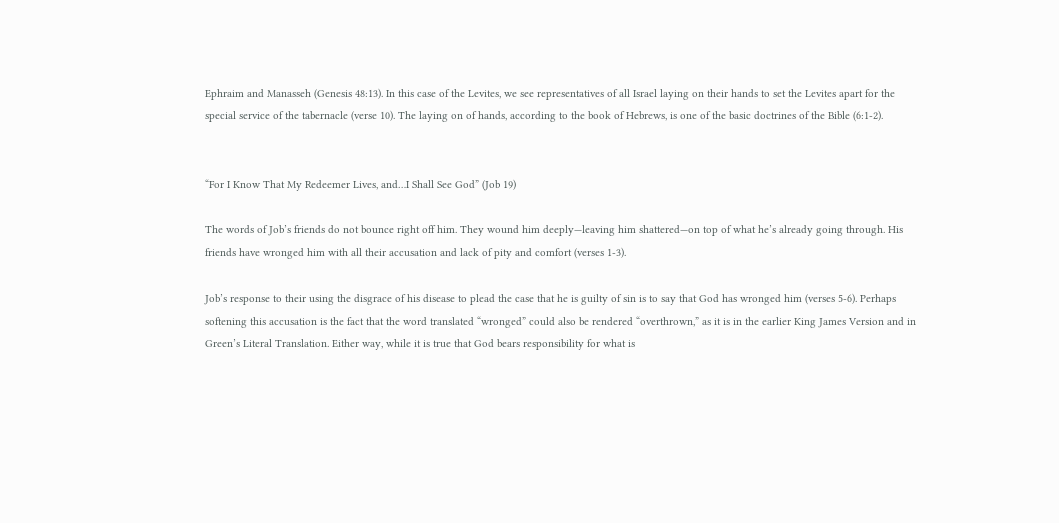Ephraim and Manasseh (Genesis 48:13). In this case of the Levites, we see representatives of all Israel laying on their hands to set the Levites apart for the special service of the tabernacle (verse 10). The laying on of hands, according to the book of Hebrews, is one of the basic doctrines of the Bible (6:1-2).


“For I Know That My Redeemer Lives, and…I Shall See God” (Job 19)

The words of Job’s friends do not bounce right off him. They wound him deeply—leaving him shattered—on top of what he’s already going through. His friends have wronged him with all their accusation and lack of pity and comfort (verses 1-3).

Job’s response to their using the disgrace of his disease to plead the case that he is guilty of sin is to say that God has wronged him (verses 5-6). Perhaps softening this accusation is the fact that the word translated “wronged” could also be rendered “overthrown,” as it is in the earlier King James Version and in Green’s Literal Translation. Either way, while it is true that God bears responsibility for what is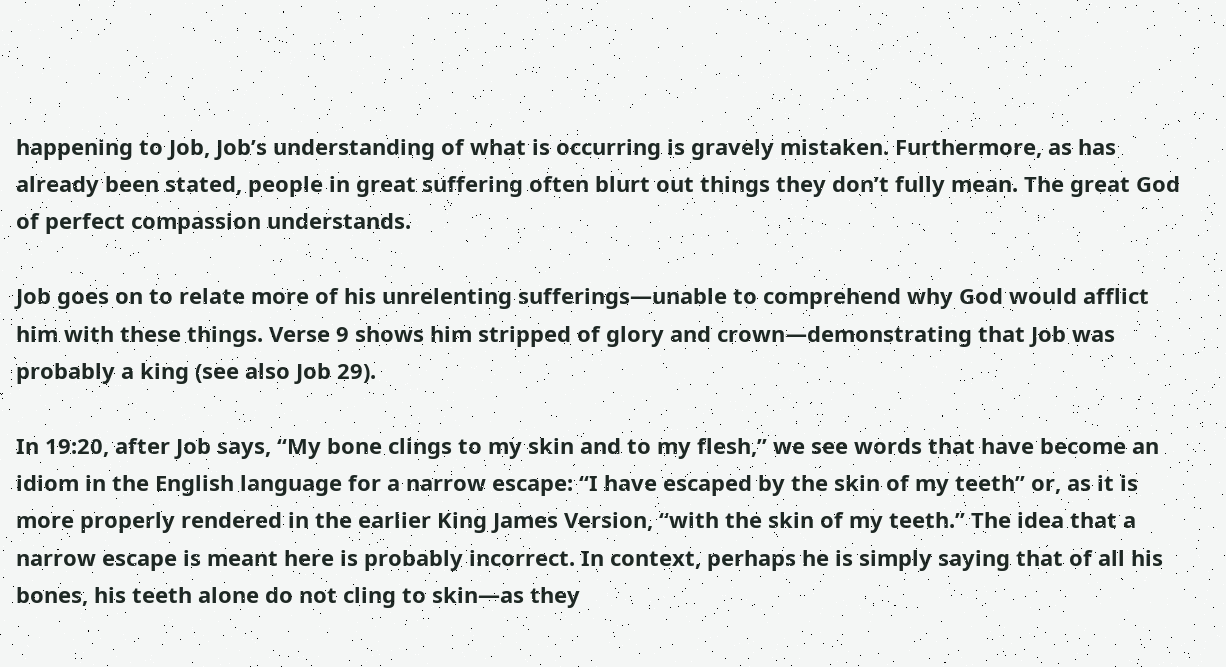happening to Job, Job’s understanding of what is occurring is gravely mistaken. Furthermore, as has already been stated, people in great suffering often blurt out things they don’t fully mean. The great God of perfect compassion understands.

Job goes on to relate more of his unrelenting sufferings—unable to comprehend why God would afflict him with these things. Verse 9 shows him stripped of glory and crown—demonstrating that Job was probably a king (see also Job 29).

In 19:20, after Job says, “My bone clings to my skin and to my flesh,” we see words that have become an idiom in the English language for a narrow escape: “I have escaped by the skin of my teeth” or, as it is more properly rendered in the earlier King James Version, “with the skin of my teeth.” The idea that a narrow escape is meant here is probably incorrect. In context, perhaps he is simply saying that of all his bones, his teeth alone do not cling to skin—as they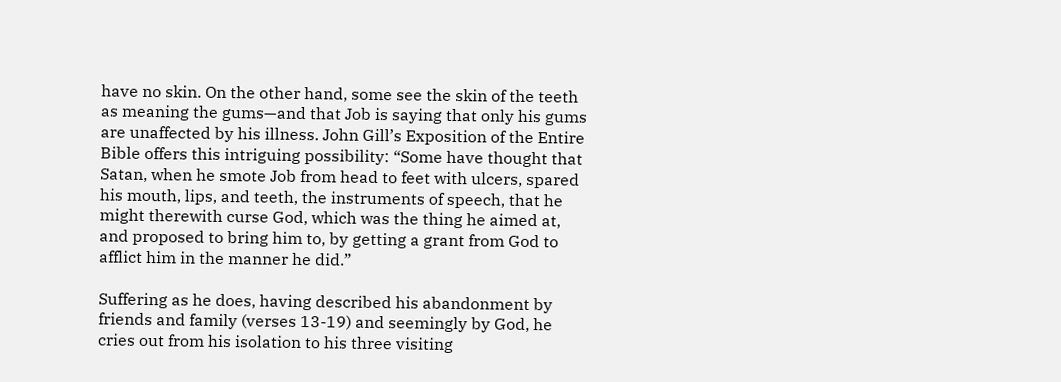have no skin. On the other hand, some see the skin of the teeth as meaning the gums—and that Job is saying that only his gums are unaffected by his illness. John Gill’s Exposition of the Entire Bible offers this intriguing possibility: “Some have thought that Satan, when he smote Job from head to feet with ulcers, spared his mouth, lips, and teeth, the instruments of speech, that he might therewith curse God, which was the thing he aimed at, and proposed to bring him to, by getting a grant from God to afflict him in the manner he did.”

Suffering as he does, having described his abandonment by friends and family (verses 13-19) and seemingly by God, he cries out from his isolation to his three visiting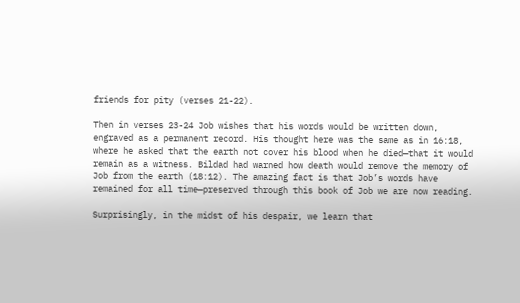friends for pity (verses 21-22).

Then in verses 23-24 Job wishes that his words would be written down, engraved as a permanent record. His thought here was the same as in 16:18, where he asked that the earth not cover his blood when he died—that it would remain as a witness. Bildad had warned how death would remove the memory of Job from the earth (18:12). The amazing fact is that Job’s words have remained for all time—preserved through this book of Job we are now reading.

Surprisingly, in the midst of his despair, we learn that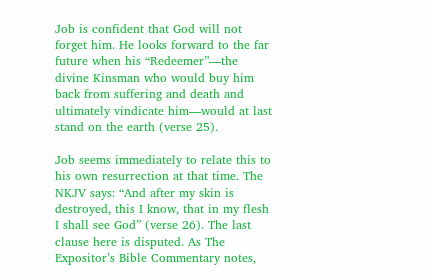Job is confident that God will not forget him. He looks forward to the far future when his “Redeemer”—the divine Kinsman who would buy him back from suffering and death and ultimately vindicate him—would at last stand on the earth (verse 25).

Job seems immediately to relate this to his own resurrection at that time. The NKJV says: “And after my skin is destroyed, this I know, that in my flesh I shall see God” (verse 26). The last clause here is disputed. As The Expositor’s Bible Commentary notes,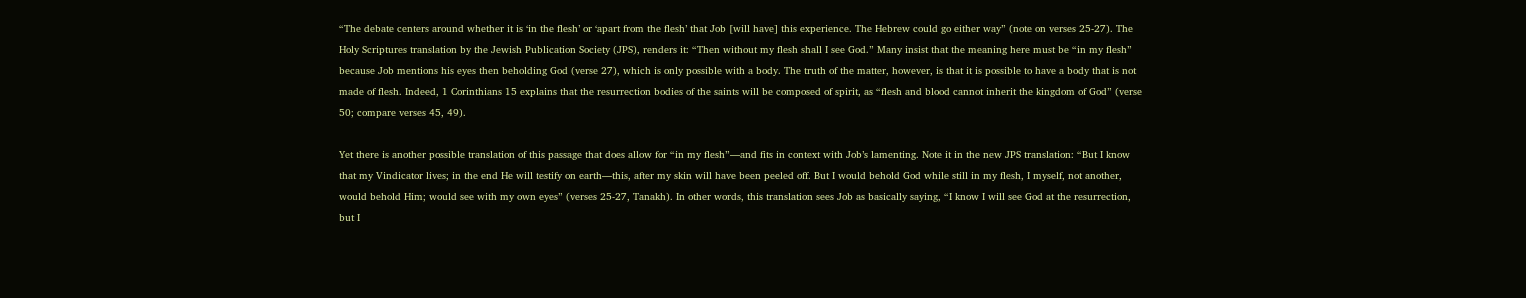“The debate centers around whether it is ‘in the flesh’ or ‘apart from the flesh’ that Job [will have] this experience. The Hebrew could go either way” (note on verses 25-27). The Holy Scriptures translation by the Jewish Publication Society (JPS), renders it: “Then without my flesh shall I see God.” Many insist that the meaning here must be “in my flesh” because Job mentions his eyes then beholding God (verse 27), which is only possible with a body. The truth of the matter, however, is that it is possible to have a body that is not made of flesh. Indeed, 1 Corinthians 15 explains that the resurrection bodies of the saints will be composed of spirit, as “flesh and blood cannot inherit the kingdom of God” (verse 50; compare verses 45, 49).

Yet there is another possible translation of this passage that does allow for “in my flesh”—and fits in context with Job’s lamenting. Note it in the new JPS translation: “But I know that my Vindicator lives; in the end He will testify on earth—this, after my skin will have been peeled off. But I would behold God while still in my flesh, I myself, not another, would behold Him; would see with my own eyes” (verses 25-27, Tanakh). In other words, this translation sees Job as basically saying, “I know I will see God at the resurrection, but I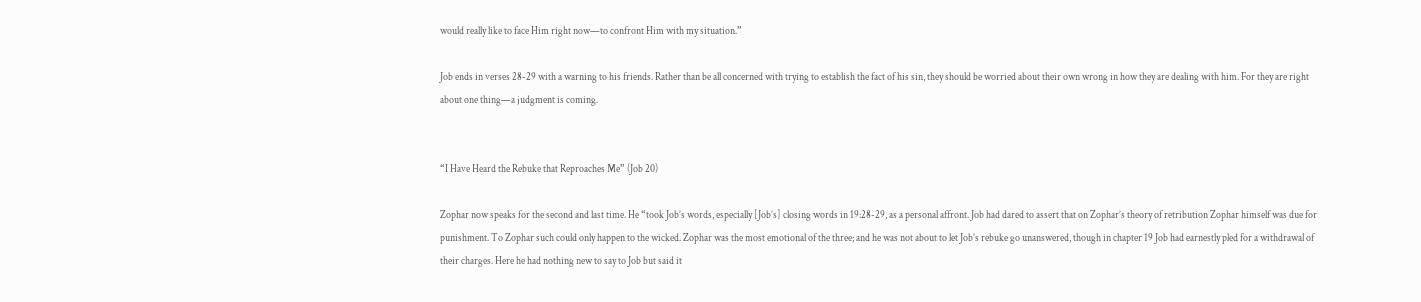would really like to face Him right now—to confront Him with my situation.”

Job ends in verses 28-29 with a warning to his friends. Rather than be all concerned with trying to establish the fact of his sin, they should be worried about their own wrong in how they are dealing with him. For they are right about one thing—a judgment is coming.


“I Have Heard the Rebuke that Reproaches Me” (Job 20)

Zophar now speaks for the second and last time. He “took Job’s words, especially [Job’s] closing words in 19:28-29, as a personal affront. Job had dared to assert that on Zophar’s theory of retribution Zophar himself was due for punishment. To Zophar such could only happen to the wicked. Zophar was the most emotional of the three; and he was not about to let Job’s rebuke go unanswered, though in chapter 19 Job had earnestly pled for a withdrawal of their charges. Here he had nothing new to say to Job but said it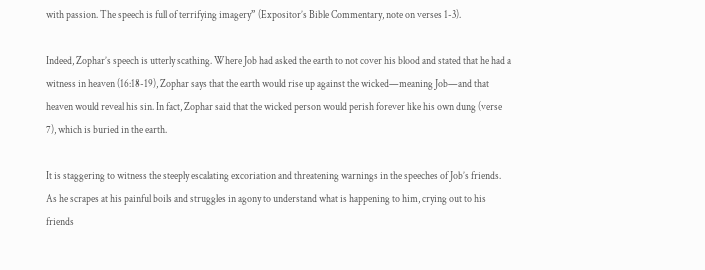with passion. The speech is full of terrifying imagery” (Expositor’s Bible Commentary, note on verses 1-3).

Indeed, Zophar’s speech is utterly scathing. Where Job had asked the earth to not cover his blood and stated that he had a witness in heaven (16:18-19), Zophar says that the earth would rise up against the wicked—meaning Job—and that heaven would reveal his sin. In fact, Zophar said that the wicked person would perish forever like his own dung (verse 7), which is buried in the earth.

It is staggering to witness the steeply escalating excoriation and threatening warnings in the speeches of Job’s friends. As he scrapes at his painful boils and struggles in agony to understand what is happening to him, crying out to his friends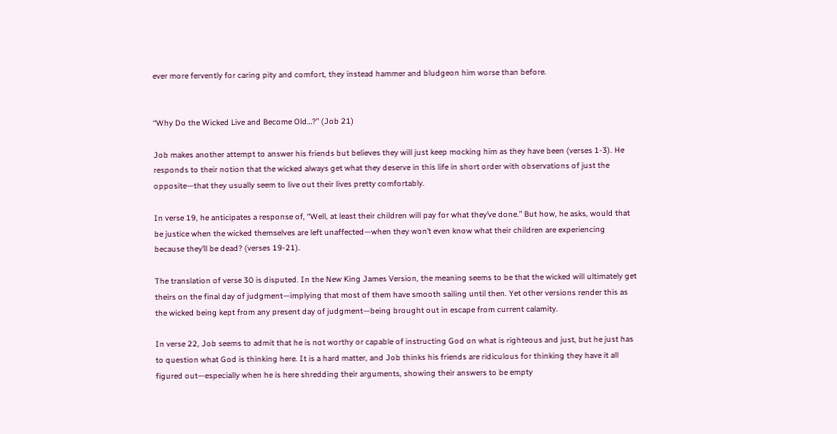ever more fervently for caring pity and comfort, they instead hammer and bludgeon him worse than before.


“Why Do the Wicked Live and Become Old…?” (Job 21)

Job makes another attempt to answer his friends but believes they will just keep mocking him as they have been (verses 1-3). He responds to their notion that the wicked always get what they deserve in this life in short order with observations of just the opposite—that they usually seem to live out their lives pretty comfortably.

In verse 19, he anticipates a response of, “Well, at least their children will pay for what they’ve done.” But how, he asks, would that be justice when the wicked themselves are left unaffected—when they won’t even know what their children are experiencing because they’ll be dead? (verses 19-21).

The translation of verse 30 is disputed. In the New King James Version, the meaning seems to be that the wicked will ultimately get theirs on the final day of judgment—implying that most of them have smooth sailing until then. Yet other versions render this as the wicked being kept from any present day of judgment—being brought out in escape from current calamity.

In verse 22, Job seems to admit that he is not worthy or capable of instructing God on what is righteous and just, but he just has to question what God is thinking here. It is a hard matter, and Job thinks his friends are ridiculous for thinking they have it all figured out—especially when he is here shredding their arguments, showing their answers to be empty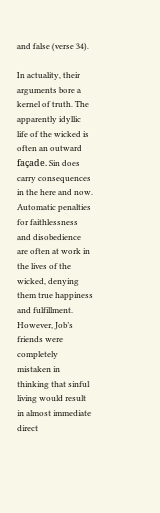and false (verse 34).

In actuality, their arguments bore a kernel of truth. The apparently idyllic life of the wicked is often an outward façade. Sin does carry consequences in the here and now. Automatic penalties for faithlessness and disobedience are often at work in the lives of the wicked, denying them true happiness and fulfillment. However, Job’s friends were completely mistaken in thinking that sinful living would result in almost immediate direct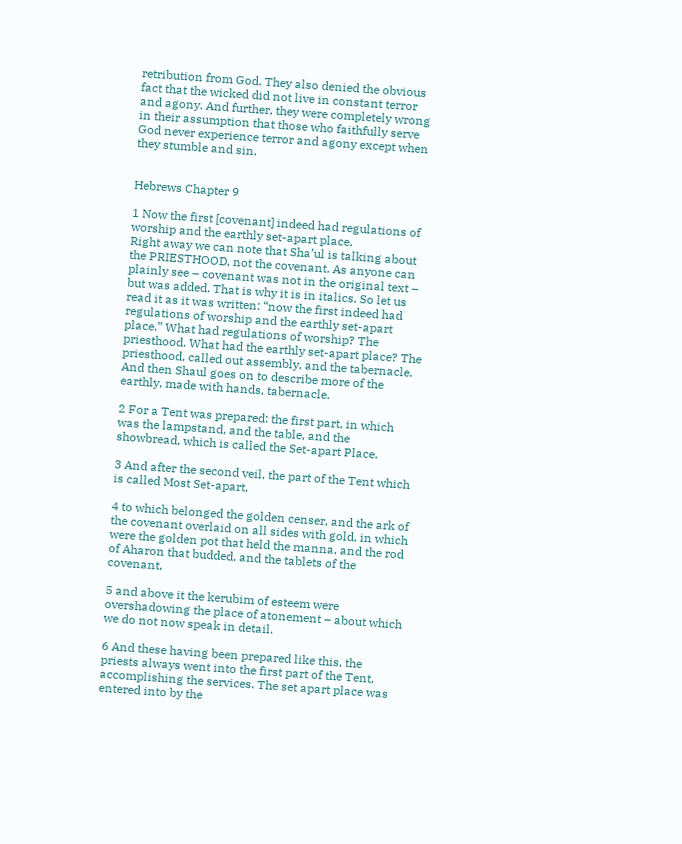retribution from God. They also denied the obvious fact that the wicked did not live in constant terror and agony. And further, they were completely wrong in their assumption that those who faithfully serve God never experience terror and agony except when they stumble and sin.


Hebrews Chapter 9

1 Now the first [covenant] indeed had regulations of worship and the earthly set-apart place.
Right away we can note that Sha’ul is talking about the PRIESTHOOD, not the covenant. As anyone can plainly see – covenant was not in the original text – but was added. That is why it is in italics. So let us read it as it was written: “now the first indeed had regulations of worship and the earthly set-apart place.” What had regulations of worship? The priesthood. What had the earthly set-apart place? The priesthood, called out assembly, and the tabernacle. And then Shaul goes on to describe more of the earthly, made with hands, tabernacle.

2 For a Tent was prepared: the first part, in which was the lampstand, and the table, and the showbread, which is called the Set-apart Place.

3 And after the second veil, the part of the Tent which is called Most Set-apart,

4 to which belonged the golden censer, and the ark of the covenant overlaid on all sides with gold, in which were the golden pot that held the manna, and the rod of Aharon that budded, and the tablets of the covenant,

5 and above it the kerubim of esteem were overshadowing the place of atonement – about which we do not now speak in detail.

6 And these having been prepared like this, the priests always went into the first part of the Tent, accomplishing the services. The set apart place was entered into by the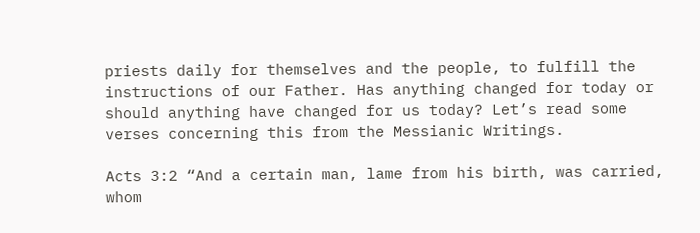priests daily for themselves and the people, to fulfill the instructions of our Father. Has anything changed for today or should anything have changed for us today? Let’s read some verses concerning this from the Messianic Writings.

Acts 3:2 “And a certain man, lame from his birth, was carried, whom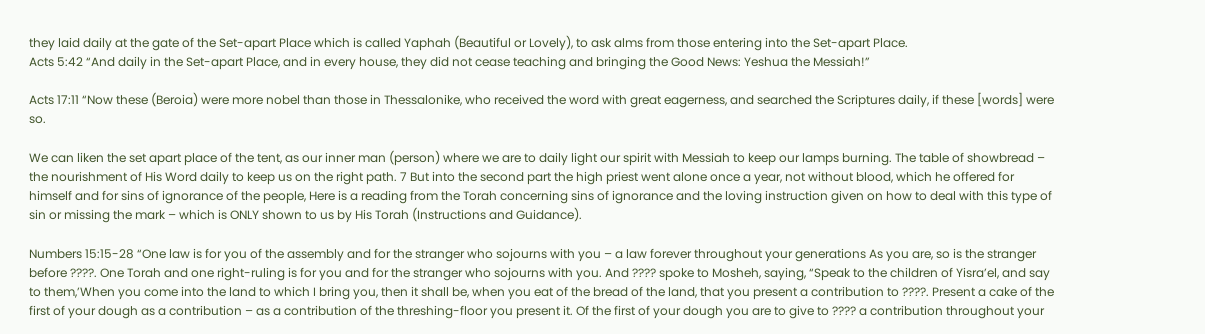they laid daily at the gate of the Set-apart Place which is called Yaphah (Beautiful or Lovely), to ask alms from those entering into the Set-apart Place.
Acts 5:42 “And daily in the Set-apart Place, and in every house, they did not cease teaching and bringing the Good News: Yeshua the Messiah!”

Acts 17:11 “Now these (Beroia) were more nobel than those in Thessalonike, who received the word with great eagerness, and searched the Scriptures daily, if these [words] were so.

We can liken the set apart place of the tent, as our inner man (person) where we are to daily light our spirit with Messiah to keep our lamps burning. The table of showbread – the nourishment of His Word daily to keep us on the right path. 7 But into the second part the high priest went alone once a year, not without blood, which he offered for himself and for sins of ignorance of the people, Here is a reading from the Torah concerning sins of ignorance and the loving instruction given on how to deal with this type of sin or missing the mark – which is ONLY shown to us by His Torah (Instructions and Guidance).

Numbers 15:15-28 “One law is for you of the assembly and for the stranger who sojourns with you – a law forever throughout your generations As you are, so is the stranger before ????. One Torah and one right-ruling is for you and for the stranger who sojourns with you. And ???? spoke to Mosheh, saying, “Speak to the children of Yisra’el, and say to them,’When you come into the land to which I bring you, then it shall be, when you eat of the bread of the land, that you present a contribution to ????. Present a cake of the first of your dough as a contribution – as a contribution of the threshing-floor you present it. Of the first of your dough you are to give to ???? a contribution throughout your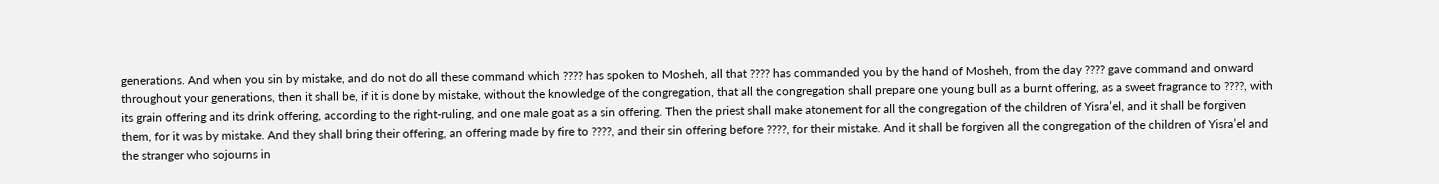generations. And when you sin by mistake, and do not do all these command which ???? has spoken to Mosheh, all that ???? has commanded you by the hand of Mosheh, from the day ???? gave command and onward throughout your generations, then it shall be, if it is done by mistake, without the knowledge of the congregation, that all the congregation shall prepare one young bull as a burnt offering, as a sweet fragrance to ????, with its grain offering and its drink offering, according to the right-ruling, and one male goat as a sin offering. Then the priest shall make atonement for all the congregation of the children of Yisra’el, and it shall be forgiven them, for it was by mistake. And they shall bring their offering, an offering made by fire to ????, and their sin offering before ????, for their mistake. And it shall be forgiven all the congregation of the children of Yisra’el and the stranger who sojourns in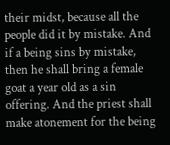their midst, because all the people did it by mistake. And if a being sins by mistake, then he shall bring a female goat a year old as a sin offering. And the priest shall make atonement for the being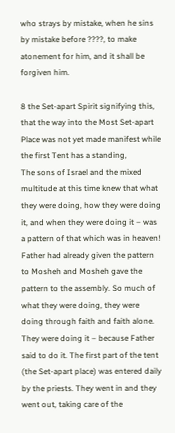who strays by mistake, when he sins by mistake before ????, to make atonement for him, and it shall be forgiven him.

8 the Set-apart Spirit signifying this, that the way into the Most Set-apart Place was not yet made manifest while the first Tent has a standing,
The sons of Israel and the mixed multitude at this time knew that what they were doing, how they were doing it, and when they were doing it – was a pattern of that which was in heaven! Father had already given the pattern to Mosheh and Mosheh gave the pattern to the assembly. So much of what they were doing, they were doing through faith and faith alone. They were doing it – because Father said to do it. The first part of the tent (the Set-apart place) was entered daily by the priests. They went in and they went out, taking care of the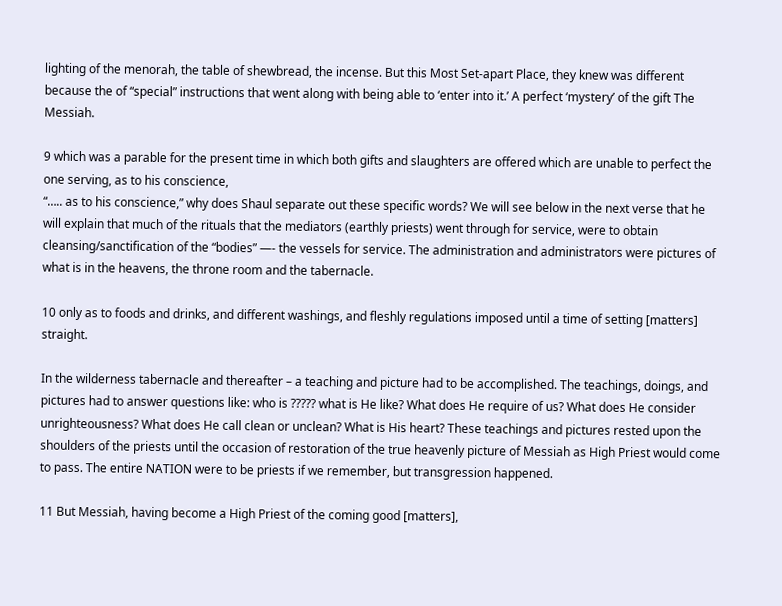lighting of the menorah, the table of shewbread, the incense. But this Most Set-apart Place, they knew was different because the of “special” instructions that went along with being able to ‘enter into it.’ A perfect ‘mystery’ of the gift The Messiah.

9 which was a parable for the present time in which both gifts and slaughters are offered which are unable to perfect the one serving, as to his conscience,
“….. as to his conscience,” why does Shaul separate out these specific words? We will see below in the next verse that he will explain that much of the rituals that the mediators (earthly priests) went through for service, were to obtain cleansing/sanctification of the “bodies” —- the vessels for service. The administration and administrators were pictures of what is in the heavens, the throne room and the tabernacle.

10 only as to foods and drinks, and different washings, and fleshly regulations imposed until a time of setting [matters] straight.

In the wilderness tabernacle and thereafter – a teaching and picture had to be accomplished. The teachings, doings, and pictures had to answer questions like: who is ????? what is He like? What does He require of us? What does He consider unrighteousness? What does He call clean or unclean? What is His heart? These teachings and pictures rested upon the shoulders of the priests until the occasion of restoration of the true heavenly picture of Messiah as High Priest would come to pass. The entire NATION were to be priests if we remember, but transgression happened.

11 But Messiah, having become a High Priest of the coming good [matters],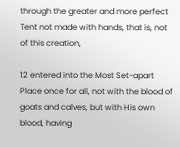through the greater and more perfect Tent not made with hands, that is, not of this creation,

12 entered into the Most Set-apart Place once for all, not with the blood of goats and calves, but with His own blood, having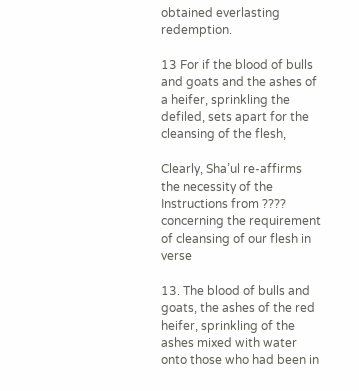obtained everlasting redemption.

13 For if the blood of bulls and goats and the ashes of a heifer, sprinkling the defiled, sets apart for the cleansing of the flesh,

Clearly, Sha’ul re-affirms the necessity of the Instructions from ???? concerning the requirement of cleansing of our flesh in verse

13. The blood of bulls and goats, the ashes of the red heifer, sprinkling of the ashes mixed with water onto those who had been in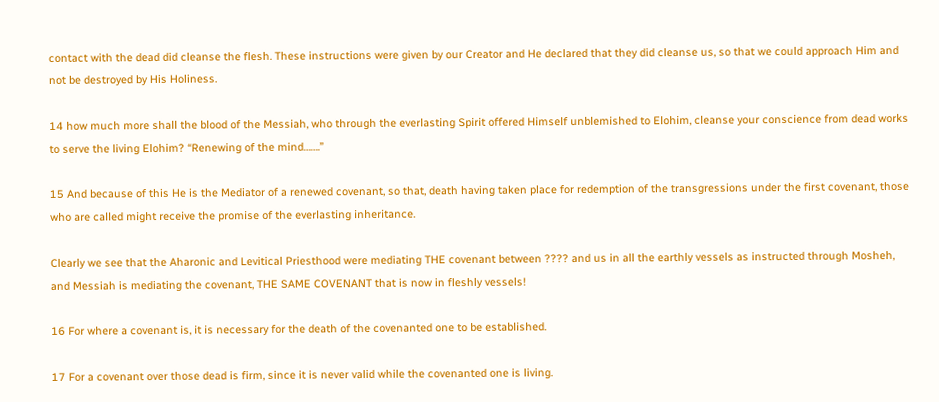contact with the dead did cleanse the flesh. These instructions were given by our Creator and He declared that they did cleanse us, so that we could approach Him and not be destroyed by His Holiness.

14 how much more shall the blood of the Messiah, who through the everlasting Spirit offered Himself unblemished to Elohim, cleanse your conscience from dead works to serve the living Elohim? “Renewing of the mind…….”

15 And because of this He is the Mediator of a renewed covenant, so that, death having taken place for redemption of the transgressions under the first covenant, those who are called might receive the promise of the everlasting inheritance.

Clearly we see that the Aharonic and Levitical Priesthood were mediating THE covenant between ???? and us in all the earthly vessels as instructed through Mosheh, and Messiah is mediating the covenant, THE SAME COVENANT that is now in fleshly vessels!

16 For where a covenant is, it is necessary for the death of the covenanted one to be established.

17 For a covenant over those dead is firm, since it is never valid while the covenanted one is living.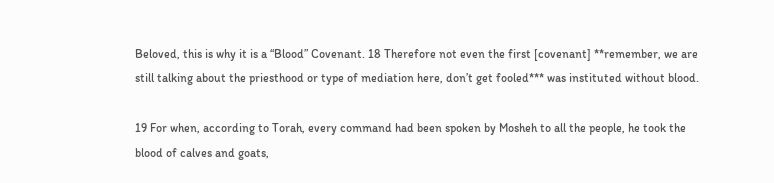Beloved, this is why it is a “Blood” Covenant. 18 Therefore not even the first [covenant] **remember, we are still talking about the priesthood or type of mediation here, don’t get fooled*** was instituted without blood.

19 For when, according to Torah, every command had been spoken by Mosheh to all the people, he took the blood of calves and goats,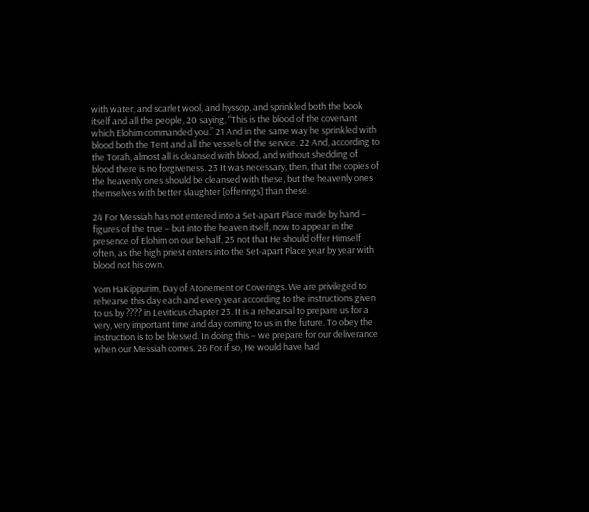with water, and scarlet wool, and hyssop, and sprinkled both the book itself and all the people, 20 saying, “This is the blood of the covenant which Elohim commanded you.” 21 And in the same way he sprinkled with blood both the Tent and all the vessels of the service. 22 And, according to the Torah, almost all is cleansed with blood, and without shedding of blood there is no forgiveness. 23 It was necessary, then, that the copies of the heavenly ones should be cleansed with these, but the heavenly ones themselves with better slaughter [offerings] than these.

24 For Messiah has not entered into a Set-apart Place made by hand – figures of the true – but into the heaven itself, now to appear in the presence of Elohim on our behalf, 25 not that He should offer Himself often, as the high priest enters into the Set-apart Place year by year with blood not his own.

Yom HaKippurim, Day of Atonement or Coverings. We are privileged to rehearse this day each and every year according to the instructions given to us by ???? in Leviticus chapter 23. It is a rehearsal to prepare us for a very, very important time and day coming to us in the future. To obey the instruction is to be blessed. In doing this – we prepare for our deliverance when our Messiah comes. 26 For if so, He would have had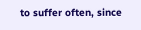to suffer often, since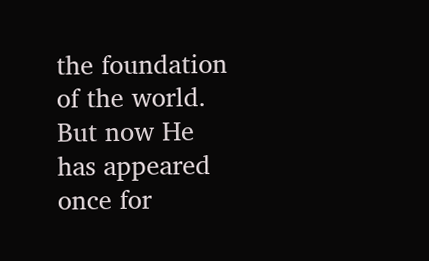the foundation of the world. But now He has appeared once for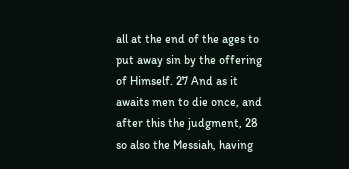all at the end of the ages to put away sin by the offering of Himself. 27 And as it awaits men to die once, and after this the judgment, 28 so also the Messiah, having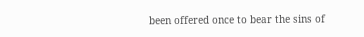been offered once to bear the sins of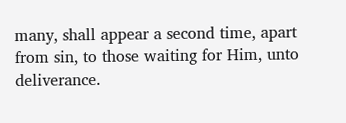many, shall appear a second time, apart from sin, to those waiting for Him, unto deliverance.